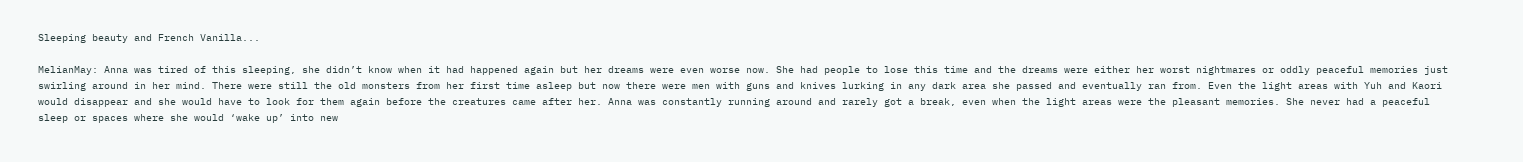Sleeping beauty and French Vanilla...

MelianMay: Anna was tired of this sleeping, she didn’t know when it had happened again but her dreams were even worse now. She had people to lose this time and the dreams were either her worst nightmares or oddly peaceful memories just swirling around in her mind. There were still the old monsters from her first time asleep but now there were men with guns and knives lurking in any dark area she passed and eventually ran from. Even the light areas with Yuh and Kaori would disappear and she would have to look for them again before the creatures came after her. Anna was constantly running around and rarely got a break, even when the light areas were the pleasant memories. She never had a peaceful sleep or spaces where she would ‘wake up’ into new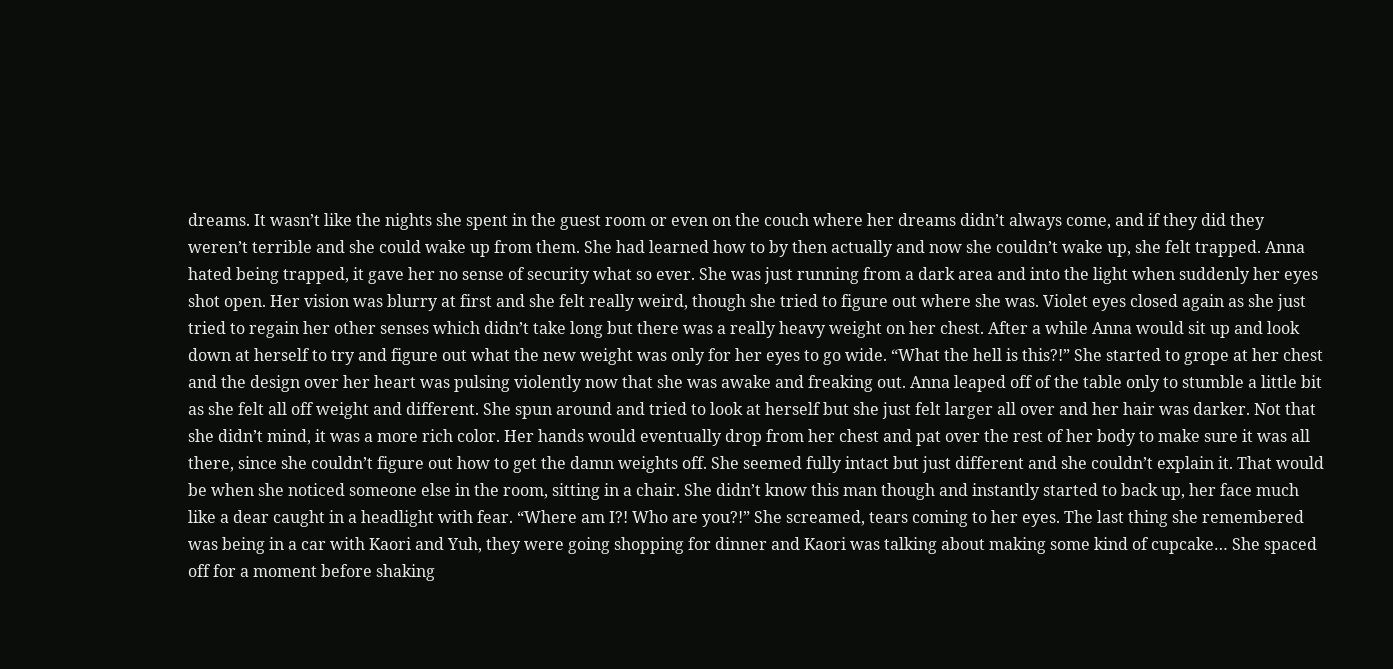dreams. It wasn’t like the nights she spent in the guest room or even on the couch where her dreams didn’t always come, and if they did they weren’t terrible and she could wake up from them. She had learned how to by then actually and now she couldn’t wake up, she felt trapped. Anna hated being trapped, it gave her no sense of security what so ever. She was just running from a dark area and into the light when suddenly her eyes shot open. Her vision was blurry at first and she felt really weird, though she tried to figure out where she was. Violet eyes closed again as she just tried to regain her other senses which didn’t take long but there was a really heavy weight on her chest. After a while Anna would sit up and look down at herself to try and figure out what the new weight was only for her eyes to go wide. “What the hell is this?!” She started to grope at her chest and the design over her heart was pulsing violently now that she was awake and freaking out. Anna leaped off of the table only to stumble a little bit as she felt all off weight and different. She spun around and tried to look at herself but she just felt larger all over and her hair was darker. Not that she didn’t mind, it was a more rich color. Her hands would eventually drop from her chest and pat over the rest of her body to make sure it was all there, since she couldn’t figure out how to get the damn weights off. She seemed fully intact but just different and she couldn’t explain it. That would be when she noticed someone else in the room, sitting in a chair. She didn’t know this man though and instantly started to back up, her face much like a dear caught in a headlight with fear. “Where am I?! Who are you?!” She screamed, tears coming to her eyes. The last thing she remembered was being in a car with Kaori and Yuh, they were going shopping for dinner and Kaori was talking about making some kind of cupcake… She spaced off for a moment before shaking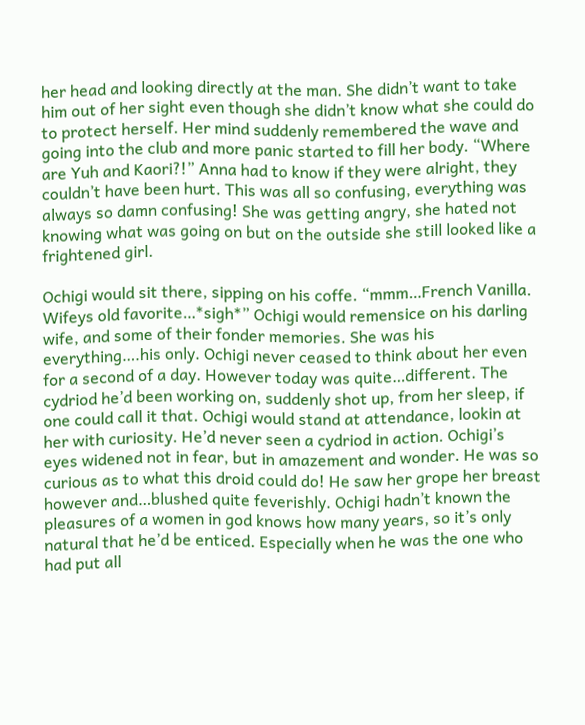her head and looking directly at the man. She didn’t want to take him out of her sight even though she didn’t know what she could do to protect herself. Her mind suddenly remembered the wave and going into the club and more panic started to fill her body. “Where are Yuh and Kaori?!” Anna had to know if they were alright, they couldn’t have been hurt. This was all so confusing, everything was always so damn confusing! She was getting angry, she hated not knowing what was going on but on the outside she still looked like a frightened girl.

Ochigi would sit there, sipping on his coffe. “mmm…French Vanilla. Wifeys old favorite…*sigh*” Ochigi would remensice on his darling wife, and some of their fonder memories. She was his everything….his only. Ochigi never ceased to think about her even for a second of a day. However today was quite…different. The cydriod he’d been working on, suddenly shot up, from her sleep, if one could call it that. Ochigi would stand at attendance, lookin at her with curiosity. He’d never seen a cydriod in action. Ochigi’s eyes widened not in fear, but in amazement and wonder. He was so curious as to what this droid could do! He saw her grope her breast however and…blushed quite feverishly. Ochigi hadn’t known the pleasures of a women in god knows how many years, so it’s only natural that he’d be enticed. Especially when he was the one who had put all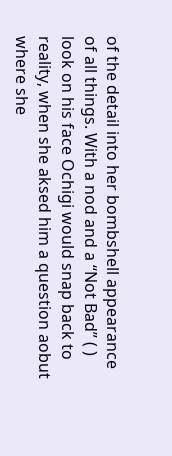of the detail into her bombshell appearance of all things. With a nod and a “Not Bad” ( ) look on his face Ochigi would snap back to reality, when she aksed him a question aobut where she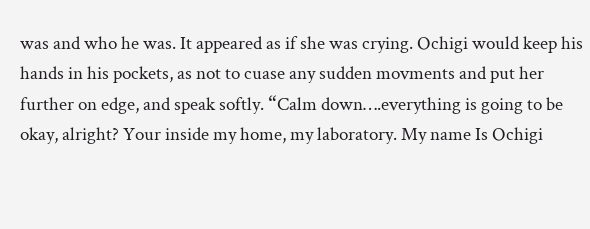was and who he was. It appeared as if she was crying. Ochigi would keep his hands in his pockets, as not to cuase any sudden movments and put her further on edge, and speak softly. “Calm down….everything is going to be okay, alright? Your inside my home, my laboratory. My name Is Ochigi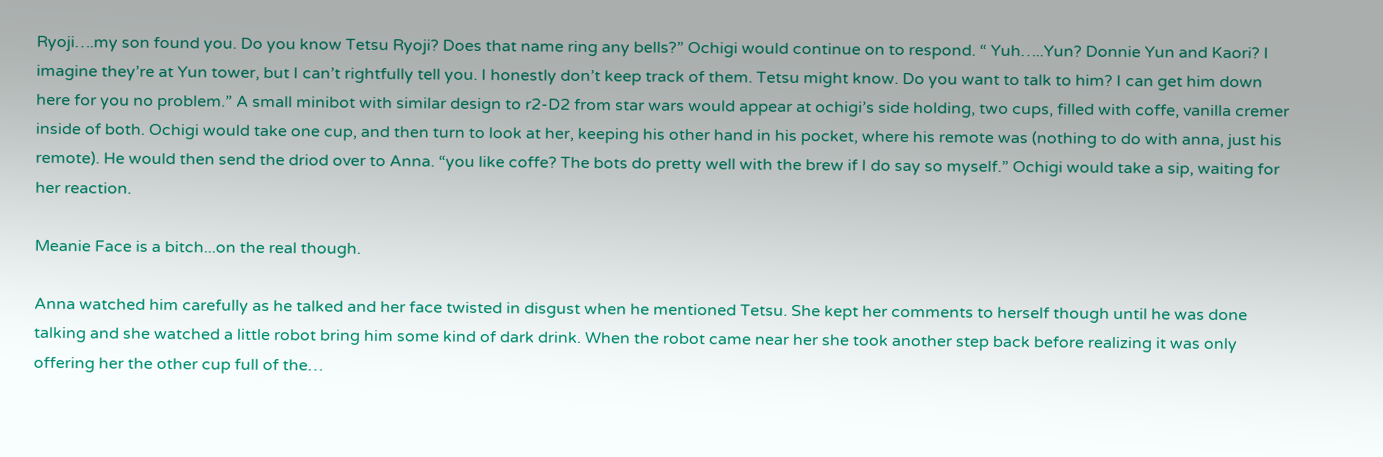Ryoji….my son found you. Do you know Tetsu Ryoji? Does that name ring any bells?” Ochigi would continue on to respond. “ Yuh…..Yun? Donnie Yun and Kaori? I imagine they’re at Yun tower, but I can’t rightfully tell you. I honestly don’t keep track of them. Tetsu might know. Do you want to talk to him? I can get him down here for you no problem.” A small minibot with similar design to r2-D2 from star wars would appear at ochigi’s side holding, two cups, filled with coffe, vanilla cremer inside of both. Ochigi would take one cup, and then turn to look at her, keeping his other hand in his pocket, where his remote was (nothing to do with anna, just his remote). He would then send the driod over to Anna. “you like coffe? The bots do pretty well with the brew if I do say so myself.” Ochigi would take a sip, waiting for her reaction.

Meanie Face is a bitch...on the real though.

Anna watched him carefully as he talked and her face twisted in disgust when he mentioned Tetsu. She kept her comments to herself though until he was done talking and she watched a little robot bring him some kind of dark drink. When the robot came near her she took another step back before realizing it was only offering her the other cup full of the…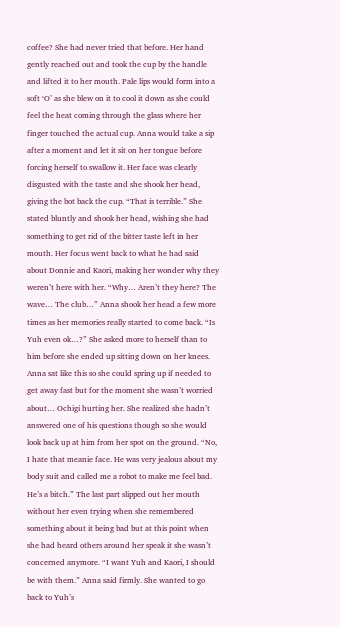coffee? She had never tried that before. Her hand gently reached out and took the cup by the handle and lifted it to her mouth. Pale lips would form into a soft ‘O’ as she blew on it to cool it down as she could feel the heat coming through the glass where her finger touched the actual cup. Anna would take a sip after a moment and let it sit on her tongue before forcing herself to swallow it. Her face was clearly disgusted with the taste and she shook her head, giving the bot back the cup. “That is terrible.” She stated bluntly and shook her head, wishing she had something to get rid of the bitter taste left in her mouth. Her focus went back to what he had said about Donnie and Kaori, making her wonder why they weren’t here with her. “Why… Aren’t they here? The wave… The club…” Anna shook her head a few more times as her memories really started to come back. “Is Yuh even ok…?” She asked more to herself than to him before she ended up sitting down on her knees. Anna sat like this so she could spring up if needed to get away fast but for the moment she wasn’t worried about… Ochigi hurting her. She realized she hadn’t answered one of his questions though so she would look back up at him from her spot on the ground. “No, I hate that meanie face. He was very jealous about my body suit and called me a robot to make me feel bad. He’s a bitch.” The last part slipped out her mouth without her even trying when she remembered something about it being bad but at this point when she had heard others around her speak it she wasn’t concerned anymore. “I want Yuh and Kaori, I should be with them.” Anna said firmly. She wanted to go back to Yuh’s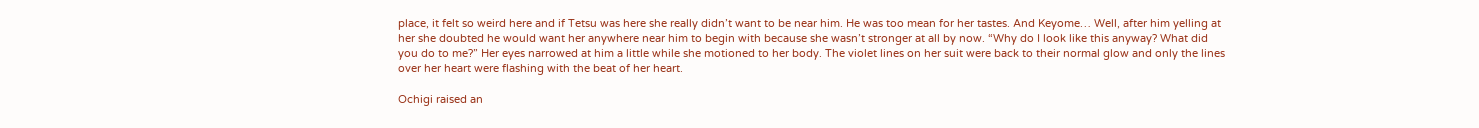place, it felt so weird here and if Tetsu was here she really didn’t want to be near him. He was too mean for her tastes. And Keyome… Well, after him yelling at her she doubted he would want her anywhere near him to begin with because she wasn’t stronger at all by now. “Why do I look like this anyway? What did you do to me?” Her eyes narrowed at him a little while she motioned to her body. The violet lines on her suit were back to their normal glow and only the lines over her heart were flashing with the beat of her heart.

Ochigi raised an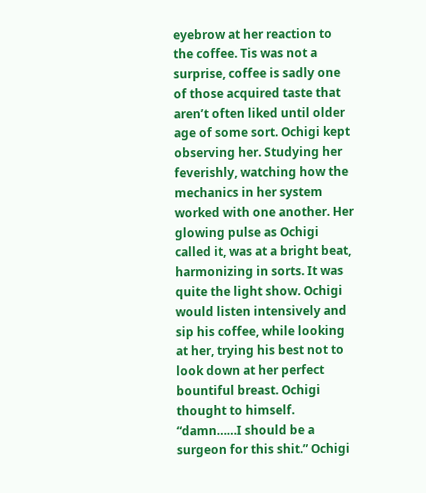eyebrow at her reaction to the coffee. Tis was not a surprise, coffee is sadly one of those acquired taste that aren’t often liked until older age of some sort. Ochigi kept observing her. Studying her feverishly, watching how the mechanics in her system worked with one another. Her glowing pulse as Ochigi called it, was at a bright beat, harmonizing in sorts. It was quite the light show. Ochigi would listen intensively and sip his coffee, while looking at her, trying his best not to look down at her perfect bountiful breast. Ochigi thought to himself. “damn……I should be a surgeon for this shit.” Ochigi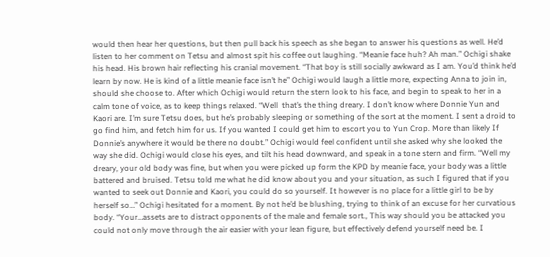would then hear her questions, but then pull back his speech as she began to answer his questions as well. He’d listen to her comment on Tetsu and almost spit his coffee out laughing. “Meanie face huh? Ah man.” Ochigi shake his head. His brown hair reflecting his cranial movement. “That boy is still socially awkward as I am. You’d think he’d learn by now. He is kind of a little meanie face isn’t he” Ochigi would laugh a little more, expecting Anna to join in, should she choose to. After which Ochigi would return the stern look to his face, and begin to speak to her in a calm tone of voice, as to keep things relaxed. “Well  that’s the thing dreary. I don’t know where Donnie Yun and Kaori are. I’m sure Tetsu does, but he’s probably sleeping or something of the sort at the moment. I sent a droid to go find him, and fetch him for us. If you wanted I could get him to escort you to Yun Crop. More than likely If Donnie’s anywhere it would be there no doubt.” Ochigi would feel confident until she asked why she looked the way she did. Ochigi would close his eyes, and tilt his head downward, and speak in a tone stern and firm. “Well my dreary, your old body was fine, but when you were picked up form the KPD by meanie face, your body was a little battered and bruised. Tetsu told me what he did know about you and your situation, as such I figured that if you wanted to seek out Donnie and Kaori, you could do so yourself. It however is no place for a little girl to be by herself so…” Ochigi hesitated for a moment. By not he’d be blushing, trying to think of an excuse for her curvatious body. “Your…assets are to distract opponents of the male and female sort., This way should you be attacked you could not only move through the air easier with your lean figure, but effectively defend yourself need be. I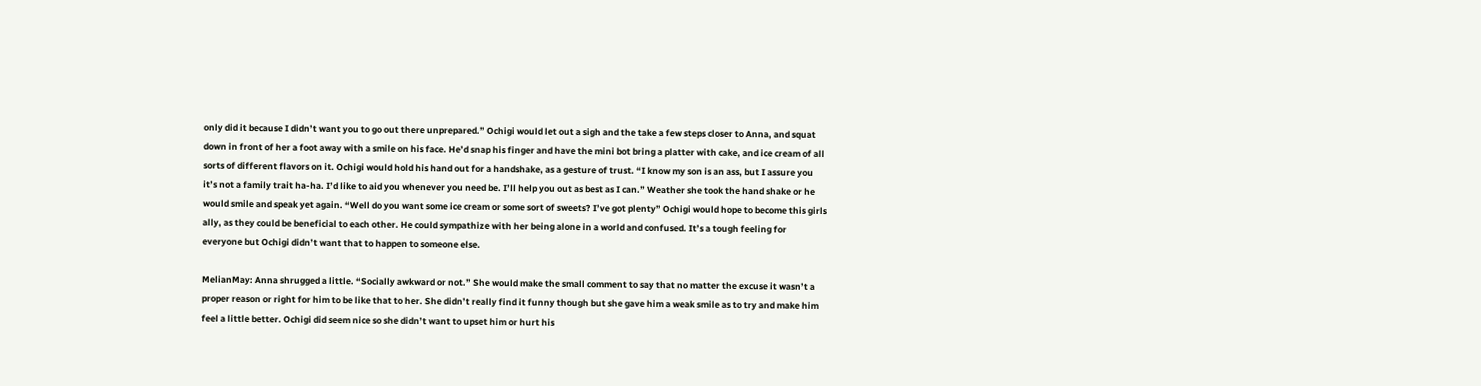only did it because I didn’t want you to go out there unprepared.” Ochigi would let out a sigh and the take a few steps closer to Anna, and squat down in front of her a foot away with a smile on his face. He’d snap his finger and have the mini bot bring a platter with cake, and ice cream of all sorts of different flavors on it. Ochigi would hold his hand out for a handshake, as a gesture of trust. “I know my son is an ass, but I assure you it’s not a family trait ha-ha. I’d like to aid you whenever you need be. I’ll help you out as best as I can.” Weather she took the hand shake or he would smile and speak yet again. “Well do you want some ice cream or some sort of sweets? I’ve got plenty” Ochigi would hope to become this girls ally, as they could be beneficial to each other. He could sympathize with her being alone in a world and confused. It’s a tough feeling for everyone but Ochigi didn’t want that to happen to someone else.

MelianMay: Anna shrugged a little. “Socially awkward or not.” She would make the small comment to say that no matter the excuse it wasn’t a proper reason or right for him to be like that to her. She didn’t really find it funny though but she gave him a weak smile as to try and make him feel a little better. Ochigi did seem nice so she didn’t want to upset him or hurt his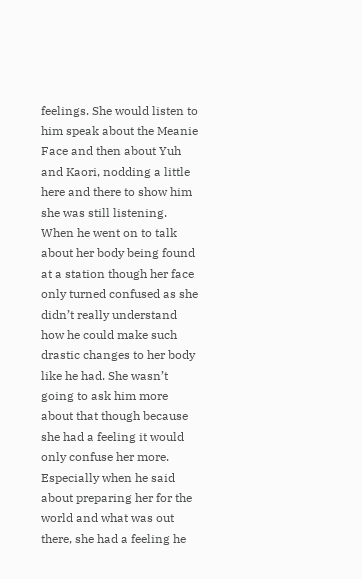feelings. She would listen to him speak about the Meanie Face and then about Yuh and Kaori, nodding a little here and there to show him she was still listening. When he went on to talk about her body being found at a station though her face only turned confused as she didn’t really understand how he could make such drastic changes to her body like he had. She wasn’t going to ask him more about that though because she had a feeling it would only confuse her more. Especially when he said about preparing her for the world and what was out there, she had a feeling he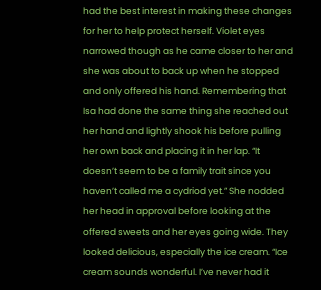had the best interest in making these changes for her to help protect herself. Violet eyes narrowed though as he came closer to her and she was about to back up when he stopped and only offered his hand. Remembering that Isa had done the same thing she reached out her hand and lightly shook his before pulling her own back and placing it in her lap. “It doesn’t seem to be a family trait since you haven’t called me a cydriod yet.” She nodded her head in approval before looking at the offered sweets and her eyes going wide. They looked delicious, especially the ice cream. “Ice cream sounds wonderful. I’ve never had it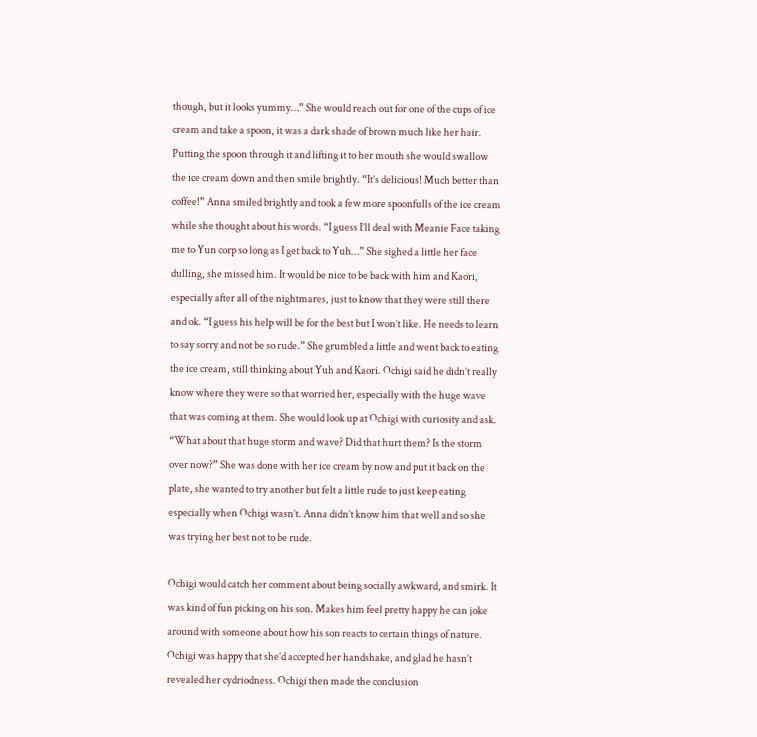though, but it looks yummy…” She would reach out for one of the cups of ice cream and take a spoon, it was a dark shade of brown much like her hair. Putting the spoon through it and lifting it to her mouth she would swallow the ice cream down and then smile brightly. “It’s delicious! Much better than coffee!” Anna smiled brightly and took a few more spoonfulls of the ice cream while she thought about his words. “I guess I’ll deal with Meanie Face taking me to Yun corp so long as I get back to Yuh…” She sighed a little her face dulling, she missed him. It would be nice to be back with him and Kaori, especially after all of the nightmares, just to know that they were still there and ok. “I guess his help will be for the best but I won’t like. He needs to learn to say sorry and not be so rude.” She grumbled a little and went back to eating the ice cream, still thinking about Yuh and Kaori. Ochigi said he didn’t really know where they were so that worried her, especially with the huge wave that was coming at them. She would look up at Ochigi with curiosity and ask. “What about that huge storm and wave? Did that hurt them? Is the storm over now?” She was done with her ice cream by now and put it back on the plate, she wanted to try another but felt a little rude to just keep eating especially when Ochigi wasn’t. Anna didn’t know him that well and so she was trying her best not to be rude.

Ochigi would catch her comment about being socially awkward, and smirk. It was kind of fun picking on his son. Makes him feel pretty happy he can joke around with someone about how his son reacts to certain things of nature. Ochigi was happy that she’d accepted her handshake, and glad he hasn’t revealed her cydriodness. Ochigi then made the conclusion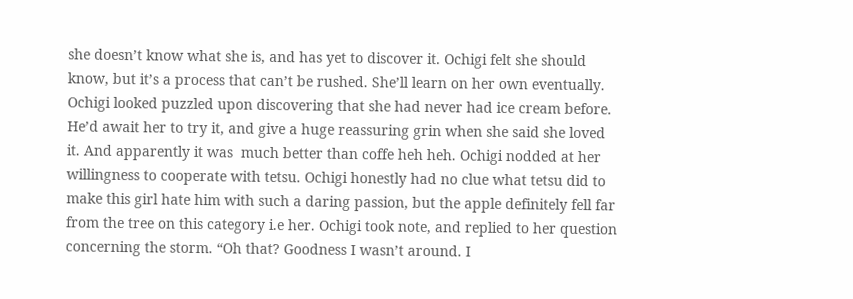she doesn’t know what she is, and has yet to discover it. Ochigi felt she should know, but it’s a process that can’t be rushed. She’ll learn on her own eventually.  Ochigi looked puzzled upon discovering that she had never had ice cream before. He’d await her to try it, and give a huge reassuring grin when she said she loved it. And apparently it was  much better than coffe heh heh. Ochigi nodded at her willingness to cooperate with tetsu. Ochigi honestly had no clue what tetsu did to make this girl hate him with such a daring passion, but the apple definitely fell far from the tree on this category i.e her. Ochigi took note, and replied to her question concerning the storm. “Oh that? Goodness I wasn’t around. I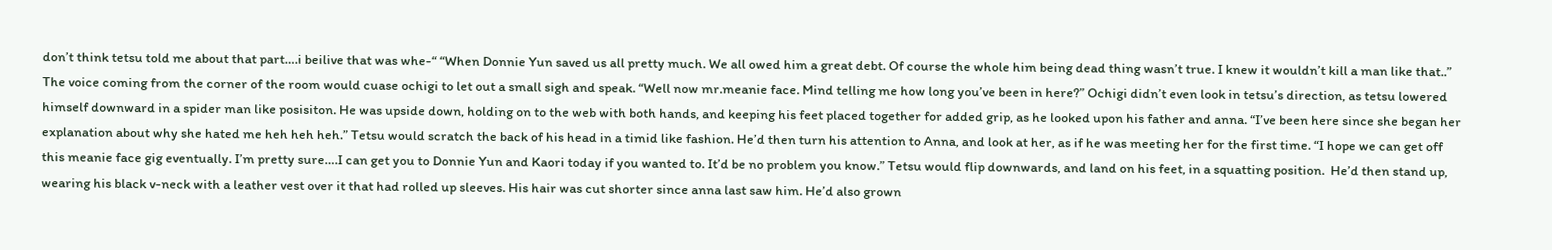don’t think tetsu told me about that part….i beilive that was whe-“ “When Donnie Yun saved us all pretty much. We all owed him a great debt. Of course the whole him being dead thing wasn’t true. I knew it wouldn’t kill a man like that..” The voice coming from the corner of the room would cuase ochigi to let out a small sigh and speak. “Well now mr.meanie face. Mind telling me how long you’ve been in here?” Ochigi didn’t even look in tetsu’s direction, as tetsu lowered himself downward in a spider man like posisiton. He was upside down, holding on to the web with both hands, and keeping his feet placed together for added grip, as he looked upon his father and anna. “I’ve been here since she began her explanation about why she hated me heh heh heh.” Tetsu would scratch the back of his head in a timid like fashion. He’d then turn his attention to Anna, and look at her, as if he was meeting her for the first time. “I hope we can get off this meanie face gig eventually. I’m pretty sure….I can get you to Donnie Yun and Kaori today if you wanted to. It’d be no problem you know.” Tetsu would flip downwards, and land on his feet, in a squatting position.  He’d then stand up, wearing his black v-neck with a leather vest over it that had rolled up sleeves. His hair was cut shorter since anna last saw him. He’d also grown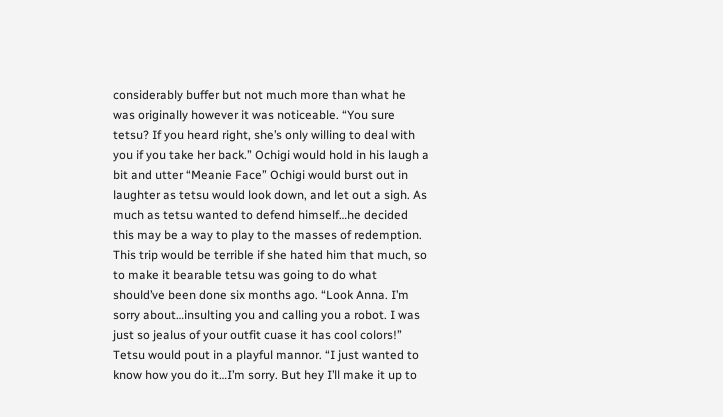considerably buffer but not much more than what he was originally however it was noticeable. “You sure tetsu? If you heard right, she’s only willing to deal with you if you take her back.” Ochigi would hold in his laugh a bit and utter “Meanie Face” Ochigi would burst out in laughter as tetsu would look down, and let out a sigh. As much as tetsu wanted to defend himself…he decided this may be a way to play to the masses of redemption. This trip would be terrible if she hated him that much, so to make it bearable tetsu was going to do what should’ve been done six months ago. “Look Anna. I’m sorry about…insulting you and calling you a robot. I was just so jealus of your outfit cuase it has cool colors!” Tetsu would pout in a playful mannor. “I just wanted to know how you do it…I’m sorry. But hey I’ll make it up to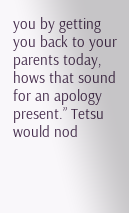you by getting you back to your parents today, hows that sound for an apology present.” Tetsu would nod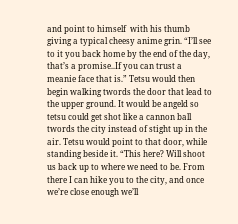and point to himself  with his thumb giving a typical cheesy anime grin. “I’ll see to it you back home by the end of the day, that’s a promise..If you can trust a meanie face that is.” Tetsu would then begin walking twords the door that lead to the upper ground. It would be angeld so tetsu could get shot like a cannon ball twords the city instead of stight up in the air. Tetsu would point to that door, while standing beside it. “This here? Will shoot us back up to where we need to be. From there I can hike you to the city, and once we’re close enough we’ll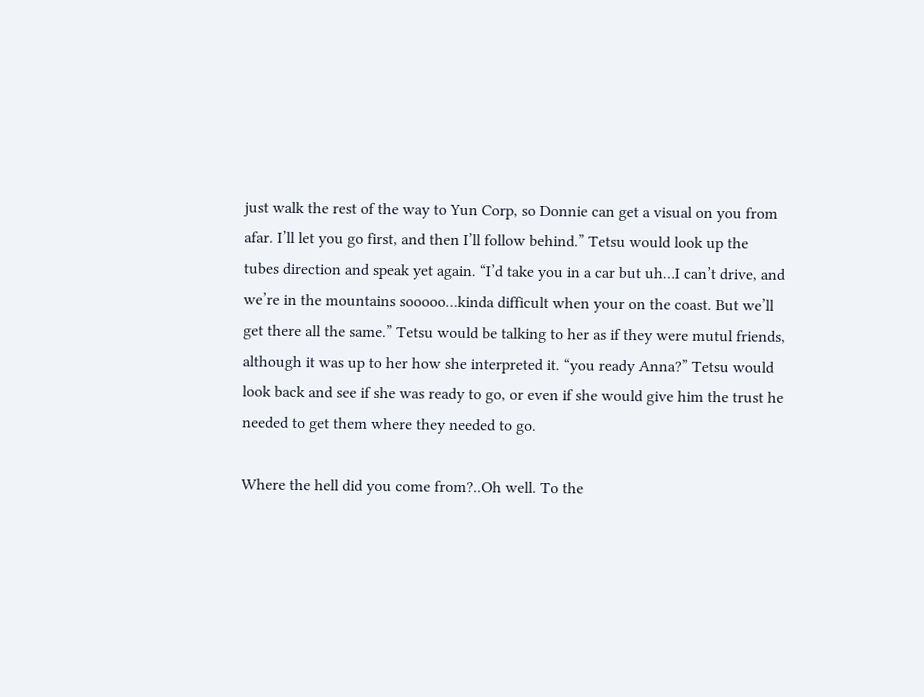just walk the rest of the way to Yun Corp, so Donnie can get a visual on you from afar. I’ll let you go first, and then I’ll follow behind.” Tetsu would look up the tubes direction and speak yet again. “I’d take you in a car but uh…I can’t drive, and we’re in the mountains sooooo…kinda difficult when your on the coast. But we’ll get there all the same.” Tetsu would be talking to her as if they were mutul friends, although it was up to her how she interpreted it. “you ready Anna?” Tetsu would look back and see if she was ready to go, or even if she would give him the trust he needed to get them where they needed to go.

Where the hell did you come from?..Oh well. To the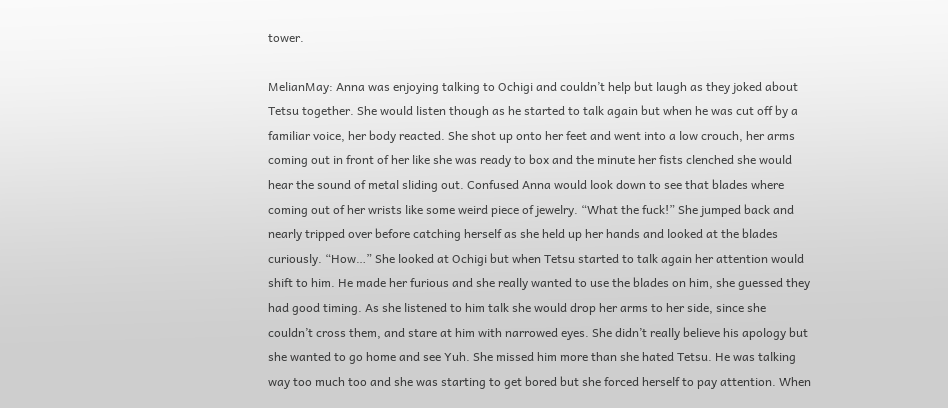tower.

MelianMay: Anna was enjoying talking to Ochigi and couldn’t help but laugh as they joked about Tetsu together. She would listen though as he started to talk again but when he was cut off by a familiar voice, her body reacted. She shot up onto her feet and went into a low crouch, her arms coming out in front of her like she was ready to box and the minute her fists clenched she would hear the sound of metal sliding out. Confused Anna would look down to see that blades where coming out of her wrists like some weird piece of jewelry. “What the fuck!” She jumped back and nearly tripped over before catching herself as she held up her hands and looked at the blades curiously. “How…” She looked at Ochigi but when Tetsu started to talk again her attention would shift to him. He made her furious and she really wanted to use the blades on him, she guessed they had good timing. As she listened to him talk she would drop her arms to her side, since she couldn’t cross them, and stare at him with narrowed eyes. She didn’t really believe his apology but she wanted to go home and see Yuh. She missed him more than she hated Tetsu. He was talking way too much too and she was starting to get bored but she forced herself to pay attention. When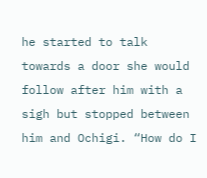he started to talk towards a door she would follow after him with a sigh but stopped between him and Ochigi. “How do I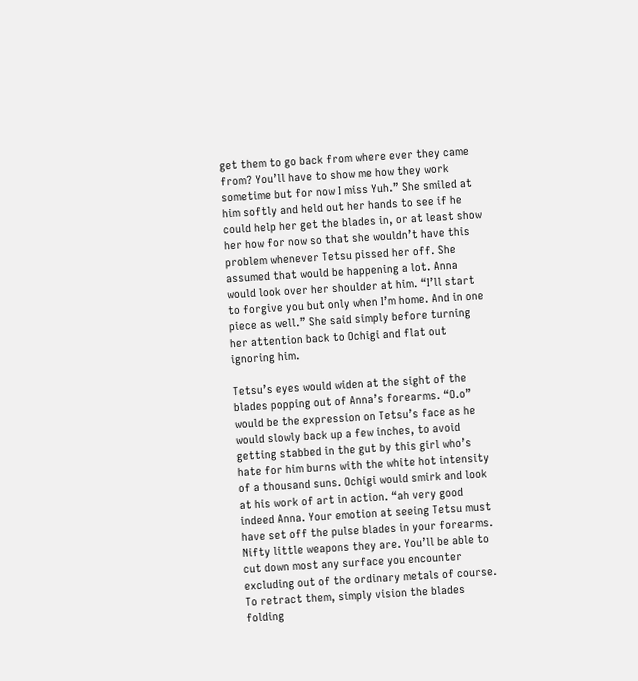get them to go back from where ever they came from? You’ll have to show me how they work sometime but for now I miss Yuh.” She smiled at him softly and held out her hands to see if he could help her get the blades in, or at least show her how for now so that she wouldn’t have this problem whenever Tetsu pissed her off. She assumed that would be happening a lot. Anna would look over her shoulder at him. “I’ll start to forgive you but only when I’m home. And in one piece as well.” She said simply before turning her attention back to Ochigi and flat out ignoring him.

Tetsu’s eyes would widen at the sight of the blades popping out of Anna’s forearms. “O.o” would be the expression on Tetsu’s face as he would slowly back up a few inches, to avoid getting stabbed in the gut by this girl who’s hate for him burns with the white hot intensity of a thousand suns. Ochigi would smirk and look at his work of art in action. “ah very good indeed Anna. Your emotion at seeing Tetsu must have set off the pulse blades in your forearms. Nifty little weapons they are. You’ll be able to cut down most any surface you encounter excluding out of the ordinary metals of course. To retract them, simply vision the blades folding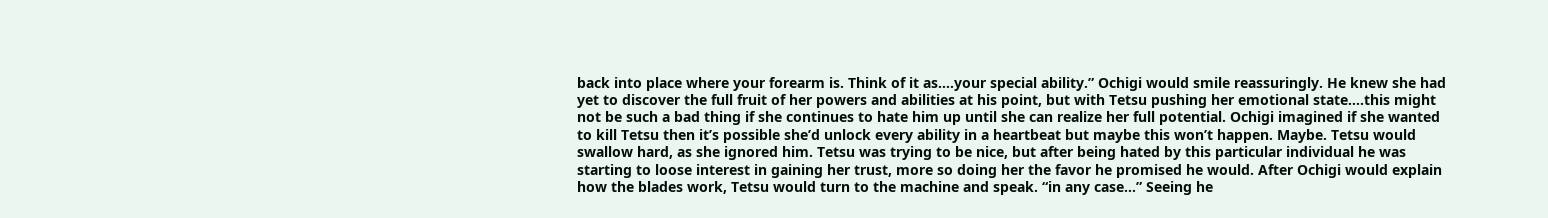back into place where your forearm is. Think of it as….your special ability.” Ochigi would smile reassuringly. He knew she had yet to discover the full fruit of her powers and abilities at his point, but with Tetsu pushing her emotional state….this might not be such a bad thing if she continues to hate him up until she can realize her full potential. Ochigi imagined if she wanted to kill Tetsu then it’s possible she’d unlock every ability in a heartbeat but maybe this won’t happen. Maybe. Tetsu would swallow hard, as she ignored him. Tetsu was trying to be nice, but after being hated by this particular individual he was starting to loose interest in gaining her trust, more so doing her the favor he promised he would. After Ochigi would explain how the blades work, Tetsu would turn to the machine and speak. “in any case…” Seeing he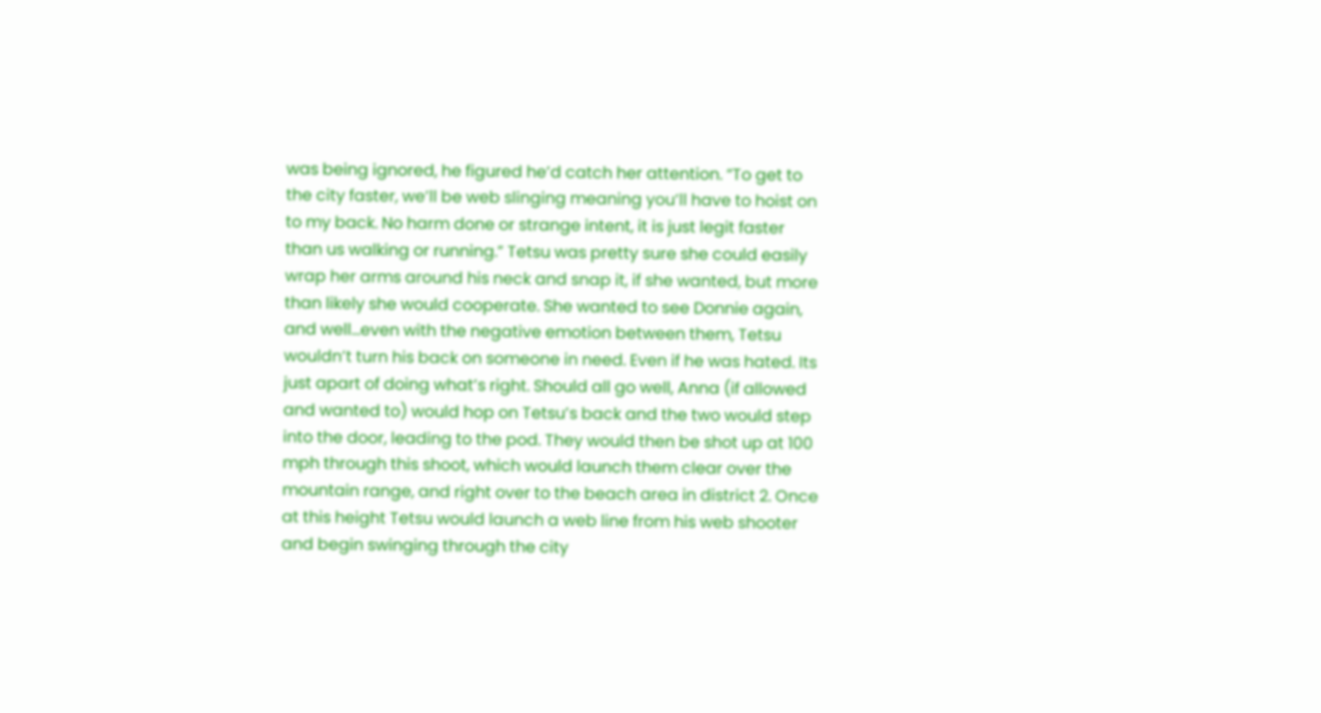was being ignored, he figured he’d catch her attention. “To get to the city faster, we’ll be web slinging meaning you’ll have to hoist on to my back. No harm done or strange intent, it is just legit faster than us walking or running.” Tetsu was pretty sure she could easily wrap her arms around his neck and snap it, if she wanted, but more than likely she would cooperate. She wanted to see Donnie again, and well…even with the negative emotion between them, Tetsu wouldn’t turn his back on someone in need. Even if he was hated. Its just apart of doing what’s right. Should all go well, Anna (if allowed and wanted to) would hop on Tetsu’s back and the two would step into the door, leading to the pod. They would then be shot up at 100 mph through this shoot, which would launch them clear over the mountain range, and right over to the beach area in district 2. Once at this height Tetsu would launch a web line from his web shooter and begin swinging through the city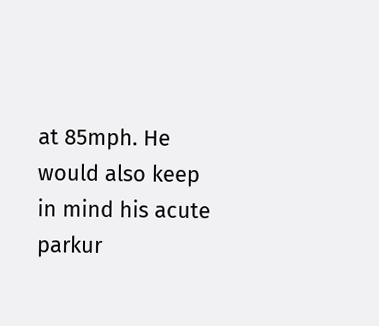at 85mph. He would also keep in mind his acute parkur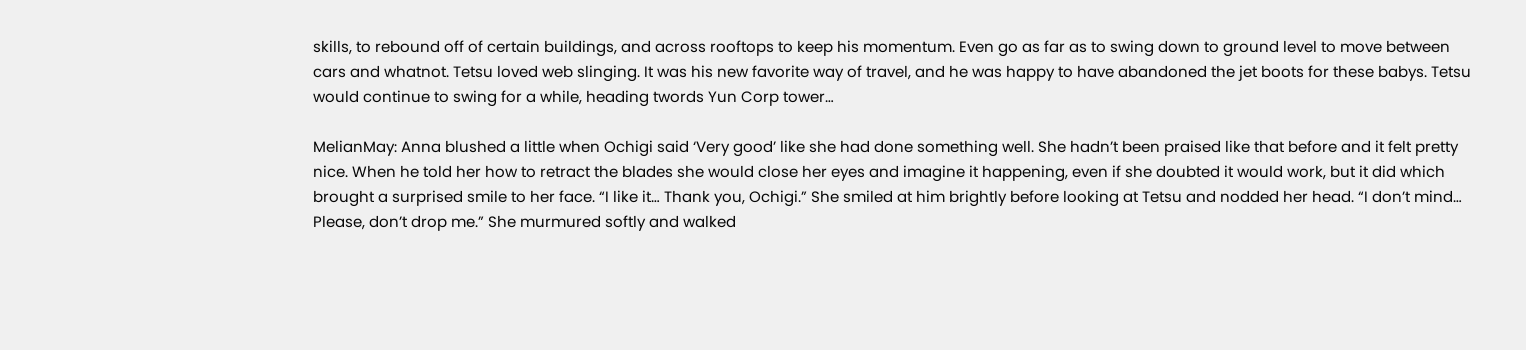skills, to rebound off of certain buildings, and across rooftops to keep his momentum. Even go as far as to swing down to ground level to move between cars and whatnot. Tetsu loved web slinging. It was his new favorite way of travel, and he was happy to have abandoned the jet boots for these babys. Tetsu would continue to swing for a while, heading twords Yun Corp tower…

MelianMay: Anna blushed a little when Ochigi said ‘Very good’ like she had done something well. She hadn’t been praised like that before and it felt pretty nice. When he told her how to retract the blades she would close her eyes and imagine it happening, even if she doubted it would work, but it did which brought a surprised smile to her face. “I like it… Thank you, Ochigi.” She smiled at him brightly before looking at Tetsu and nodded her head. “I don’t mind… Please, don’t drop me.” She murmured softly and walked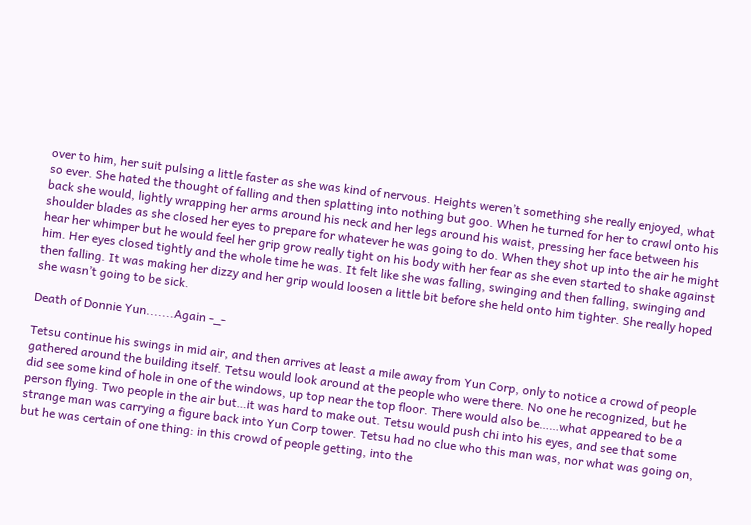over to him, her suit pulsing a little faster as she was kind of nervous. Heights weren’t something she really enjoyed, what so ever. She hated the thought of falling and then splatting into nothing but goo. When he turned for her to crawl onto his back she would, lightly wrapping her arms around his neck and her legs around his waist, pressing her face between his shoulder blades as she closed her eyes to prepare for whatever he was going to do. When they shot up into the air he might hear her whimper but he would feel her grip grow really tight on his body with her fear as she even started to shake against him. Her eyes closed tightly and the whole time he was. It felt like she was falling, swinging and then falling, swinging and then falling. It was making her dizzy and her grip would loosen a little bit before she held onto him tighter. She really hoped she wasn’t going to be sick.

Death of Donnie Yun.......Again -_-

Tetsu continue his swings in mid air, and then arrives at least a mile away from Yun Corp, only to notice a crowd of people gathered around the building itself. Tetsu would look around at the people who were there. No one he recognized, but he did see some kind of hole in one of the windows, up top near the top floor. There would also be……what appeared to be a person flying. Two people in the air but…it was hard to make out. Tetsu would push chi into his eyes, and see that some strange man was carrying a figure back into Yun Corp tower. Tetsu had no clue who this man was, nor what was going on, but he was certain of one thing: in this crowd of people getting, into the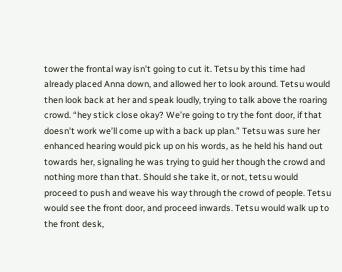tower the frontal way isn’t going to cut it. Tetsu by this time had already placed Anna down, and allowed her to look around. Tetsu would then look back at her and speak loudly, trying to talk above the roaring crowd. “hey stick close okay? We’re going to try the font door, if that doesn’t work we’ll come up with a back up plan.” Tetsu was sure her enhanced hearing would pick up on his words, as he held his hand out towards her, signaling he was trying to guid her though the crowd and nothing more than that. Should she take it, or not, tetsu would proceed to push and weave his way through the crowd of people. Tetsu would see the front door, and proceed inwards. Tetsu would walk up to the front desk,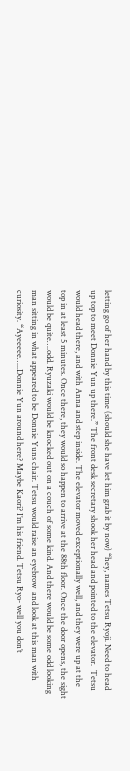letting go of her hand by this time (should she have let him grab it by now) “hey, names Tetsu Ryoji. Need to head up top to meet Donnie Yun up there.” The front desk secretary shook her head and pointed to the elevator.  Tetsu would head there, and with Anna and step inside. The elevator moved exceptionally well, and they were up at the top in at least 5 minutes. Once there, they would so happen to arrive at the 88th floor. Once the door opens, the sight would be quite….odd. Ryuzaki would be knocked out on a couch of some kind. And there would be some odd looking man sitting in what appeared to be Donnie Yuns chair. Tetsu would raise an eyebrow  and look at this man with curiosity. “Ayeeeee…..Donnie Yun around here? Maybe Kaori? I’m his friend. Tetsu Ryo- well you don’t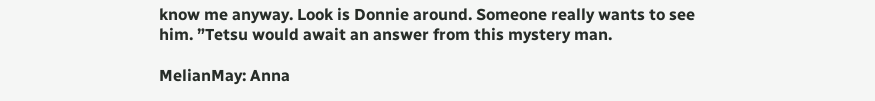know me anyway. Look is Donnie around. Someone really wants to see him. ”Tetsu would await an answer from this mystery man.

MelianMay: Anna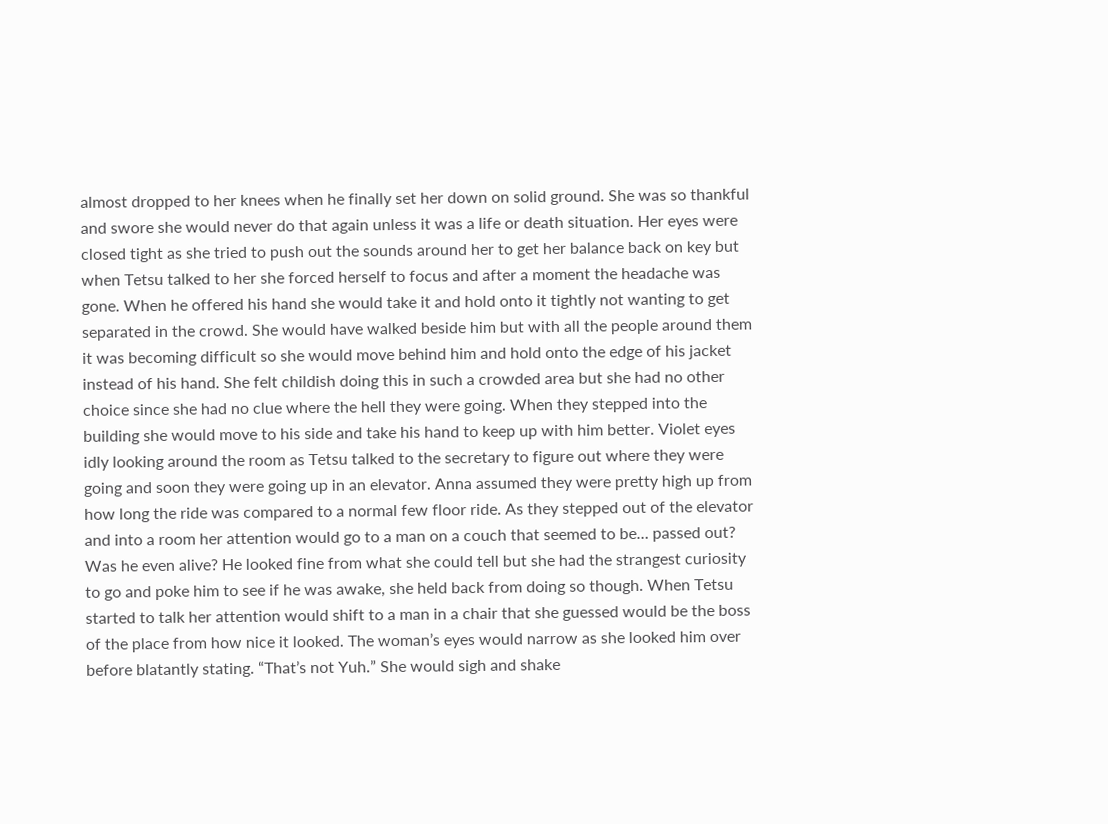almost dropped to her knees when he finally set her down on solid ground. She was so thankful and swore she would never do that again unless it was a life or death situation. Her eyes were closed tight as she tried to push out the sounds around her to get her balance back on key but when Tetsu talked to her she forced herself to focus and after a moment the headache was gone. When he offered his hand she would take it and hold onto it tightly not wanting to get separated in the crowd. She would have walked beside him but with all the people around them it was becoming difficult so she would move behind him and hold onto the edge of his jacket instead of his hand. She felt childish doing this in such a crowded area but she had no other choice since she had no clue where the hell they were going. When they stepped into the building she would move to his side and take his hand to keep up with him better. Violet eyes idly looking around the room as Tetsu talked to the secretary to figure out where they were going and soon they were going up in an elevator. Anna assumed they were pretty high up from how long the ride was compared to a normal few floor ride. As they stepped out of the elevator and into a room her attention would go to a man on a couch that seemed to be… passed out? Was he even alive? He looked fine from what she could tell but she had the strangest curiosity to go and poke him to see if he was awake, she held back from doing so though. When Tetsu started to talk her attention would shift to a man in a chair that she guessed would be the boss of the place from how nice it looked. The woman’s eyes would narrow as she looked him over before blatantly stating. “That’s not Yuh.” She would sigh and shake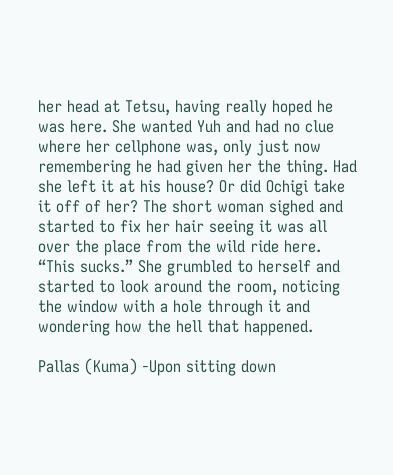her head at Tetsu, having really hoped he was here. She wanted Yuh and had no clue where her cellphone was, only just now remembering he had given her the thing. Had she left it at his house? Or did Ochigi take it off of her? The short woman sighed and started to fix her hair seeing it was all over the place from the wild ride here. “This sucks.” She grumbled to herself and started to look around the room, noticing the window with a hole through it and wondering how the hell that happened.

Pallas (Kuma) -Upon sitting down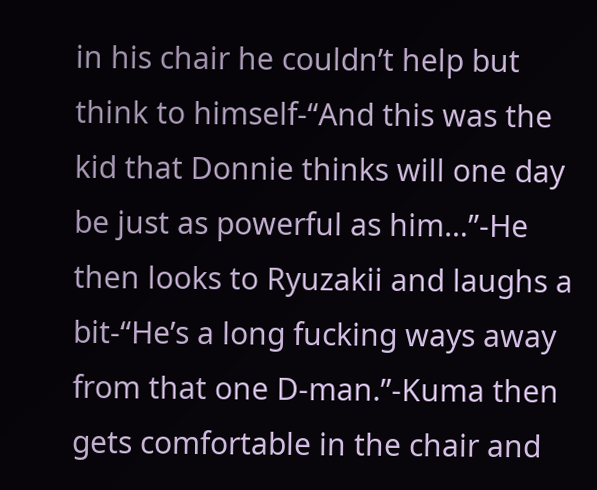in his chair he couldn’t help but think to himself-“And this was the kid that Donnie thinks will one day be just as powerful as him…”-He then looks to Ryuzakii and laughs a bit-“He’s a long fucking ways away from that one D-man.”-Kuma then gets comfortable in the chair and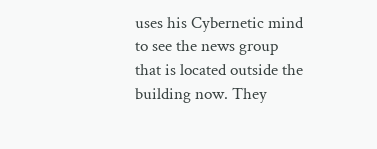uses his Cybernetic mind to see the news group that is located outside the building now. They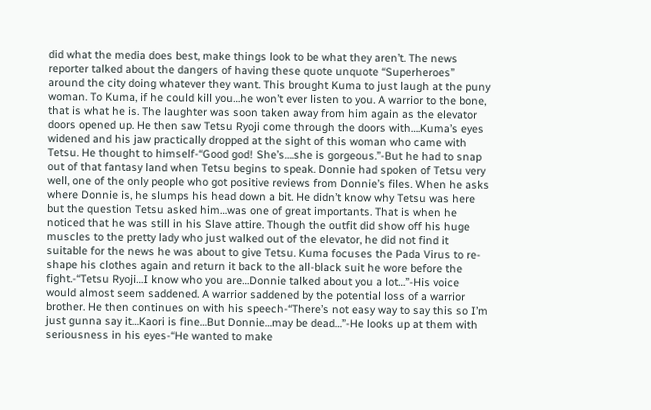did what the media does best, make things look to be what they aren’t. The news reporter talked about the dangers of having these quote unquote “Superheroes” around the city doing whatever they want. This brought Kuma to just laugh at the puny woman. To Kuma, if he could kill you…he won’t ever listen to you. A warrior to the bone, that is what he is. The laughter was soon taken away from him again as the elevator doors opened up. He then saw Tetsu Ryoji come through the doors with….Kuma’s eyes widened and his jaw practically dropped at the sight of this woman who came with Tetsu. He thought to himself-“Good god! She’s….she is gorgeous.”-But he had to snap out of that fantasy land when Tetsu begins to speak. Donnie had spoken of Tetsu very well, one of the only people who got positive reviews from Donnie’s files. When he asks where Donnie is, he slumps his head down a bit. He didn’t know why Tetsu was here but the question Tetsu asked him…was one of great importants. That is when he noticed that he was still in his Slave attire. Though the outfit did show off his huge muscles to the pretty lady who just walked out of the elevator, he did not find it suitable for the news he was about to give Tetsu. Kuma focuses the Pada Virus to re-shape his clothes again and return it back to the all-black suit he wore before the fight.-“Tetsu Ryoji…I know who you are…Donnie talked about you a lot…”-His voice would almost seem saddened. A warrior saddened by the potential loss of a warrior brother. He then continues on with his speech-“There’s not easy way to say this so I’m just gunna say it…Kaori is fine…But Donnie…may be dead…”-He looks up at them with seriousness in his eyes-“He wanted to make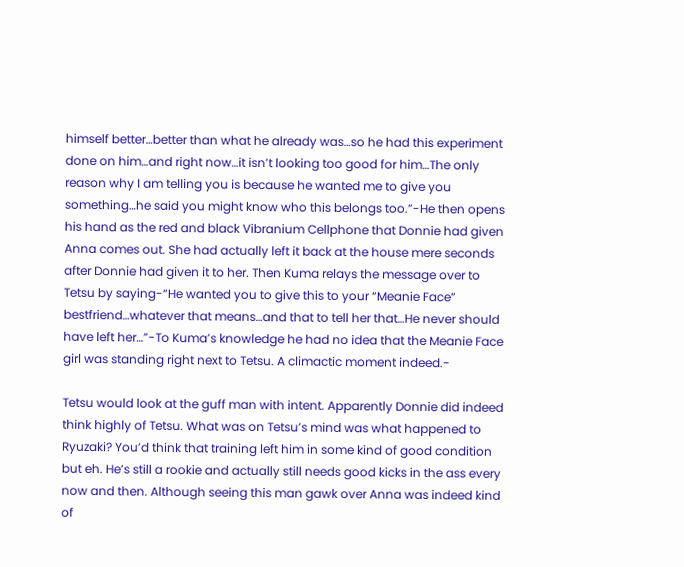himself better…better than what he already was…so he had this experiment done on him…and right now…it isn’t looking too good for him…The only reason why I am telling you is because he wanted me to give you something…he said you might know who this belongs too.”-He then opens his hand as the red and black Vibranium Cellphone that Donnie had given Anna comes out. She had actually left it back at the house mere seconds after Donnie had given it to her. Then Kuma relays the message over to Tetsu by saying-“He wanted you to give this to your “Meanie Face” bestfriend…whatever that means…and that to tell her that…He never should have left her…”-To Kuma’s knowledge he had no idea that the Meanie Face girl was standing right next to Tetsu. A climactic moment indeed.-

Tetsu would look at the guff man with intent. Apparently Donnie did indeed think highly of Tetsu. What was on Tetsu’s mind was what happened to Ryuzaki? You’d think that training left him in some kind of good condition but eh. He’s still a rookie and actually still needs good kicks in the ass every now and then. Although seeing this man gawk over Anna was indeed kind of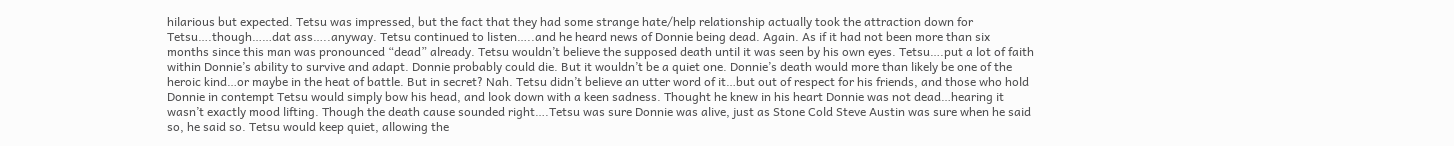hilarious but expected. Tetsu was impressed, but the fact that they had some strange hate/help relationship actually took the attraction down for Tetsu….though……dat ass…..anyway. Tetsu continued to listen…..and he heard news of Donnie being dead. Again. As if it had not been more than six months since this man was pronounced “dead” already. Tetsu wouldn’t believe the supposed death until it was seen by his own eyes. Tetsu….put a lot of faith within Donnie’s ability to survive and adapt. Donnie probably could die. But it wouldn’t be a quiet one. Donnie’s death would more than likely be one of the heroic kind…or maybe in the heat of battle. But in secret? Nah. Tetsu didn’t believe an utter word of it…but out of respect for his friends, and those who hold Donnie in contempt Tetsu would simply bow his head, and look down with a keen sadness. Thought he knew in his heart Donnie was not dead…hearing it wasn’t exactly mood lifting. Though the death cause sounded right….Tetsu was sure Donnie was alive, just as Stone Cold Steve Austin was sure when he said so, he said so. Tetsu would keep quiet, allowing the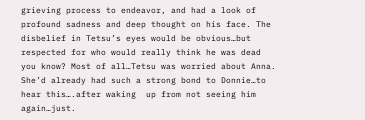grieving process to endeavor, and had a look of profound sadness and deep thought on his face. The disbelief in Tetsu’s eyes would be obvious…but respected for who would really think he was dead you know? Most of all…Tetsu was worried about Anna. She’d already had such a strong bond to Donnie…to hear this….after waking  up from not seeing him again…just.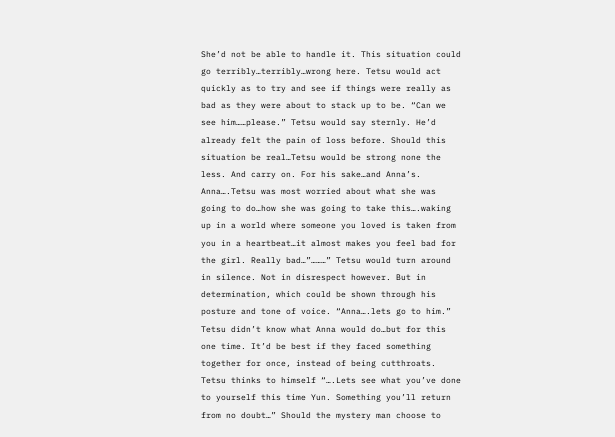She’d not be able to handle it. This situation could go terribly…terribly…wrong here. Tetsu would act quickly as to try and see if things were really as bad as they were about to stack up to be. “Can we see him……please.” Tetsu would say sternly. He’d already felt the pain of loss before. Should this situation be real…Tetsu would be strong none the less. And carry on. For his sake…and Anna’s. Anna….Tetsu was most worried about what she was going to do…how she was going to take this….waking up in a world where someone you loved is taken from you in a heartbeat…it almost makes you feel bad for the girl. Really bad…”………” Tetsu would turn around in silence. Not in disrespect however. But in determination, which could be shown through his posture and tone of voice. “Anna….lets go to him.” Tetsu didn’t know what Anna would do…but for this one time. It’d be best if they faced something together for once, instead of being cutthroats. Tetsu thinks to himself “….Lets see what you’ve done to yourself this time Yun. Something you’ll return from no doubt…” Should the mystery man choose to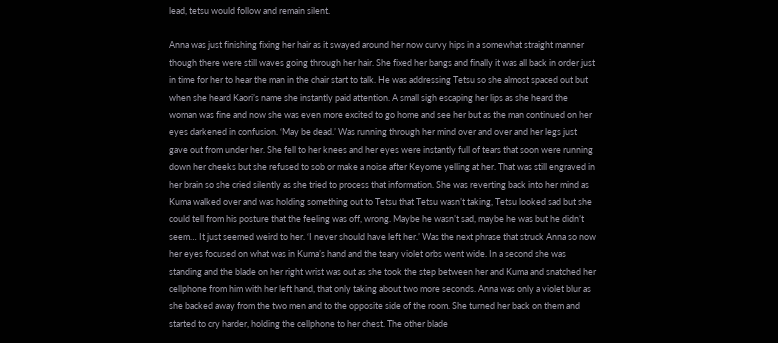lead, tetsu would follow and remain silent.

Anna was just finishing fixing her hair as it swayed around her now curvy hips in a somewhat straight manner though there were still waves going through her hair. She fixed her bangs and finally it was all back in order just in time for her to hear the man in the chair start to talk. He was addressing Tetsu so she almost spaced out but when she heard Kaori’s name she instantly paid attention. A small sigh escaping her lips as she heard the woman was fine and now she was even more excited to go home and see her but as the man continued on her eyes darkened in confusion. ‘May be dead.’ Was running through her mind over and over and her legs just gave out from under her. She fell to her knees and her eyes were instantly full of tears that soon were running down her cheeks but she refused to sob or make a noise after Keyome yelling at her. That was still engraved in her brain so she cried silently as she tried to process that information. She was reverting back into her mind as Kuma walked over and was holding something out to Tetsu that Tetsu wasn’t taking, Tetsu looked sad but she could tell from his posture that the feeling was off, wrong. Maybe he wasn’t sad, maybe he was but he didn’t seem… It just seemed weird to her. ‘I never should have left her.’ Was the next phrase that struck Anna so now her eyes focused on what was in Kuma’s hand and the teary violet orbs went wide. In a second she was standing and the blade on her right wrist was out as she took the step between her and Kuma and snatched her cellphone from him with her left hand, that only taking about two more seconds. Anna was only a violet blur as she backed away from the two men and to the opposite side of the room. She turned her back on them and started to cry harder, holding the cellphone to her chest. The other blade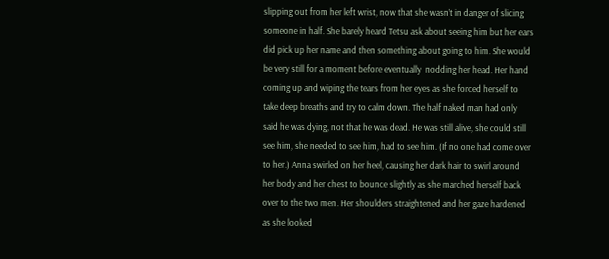slipping out from her left wrist, now that she wasn’t in danger of slicing someone in half. She barely heard Tetsu ask about seeing him but her ears did pick up her name and then something about going to him. She would be very still for a moment before eventually  nodding her head. Her hand coming up and wiping the tears from her eyes as she forced herself to take deep breaths and try to calm down. The half naked man had only said he was dying, not that he was dead. He was still alive, she could still see him, she needed to see him, had to see him. (If no one had come over to her.) Anna swirled on her heel, causing her dark hair to swirl around her body and her chest to bounce slightly as she marched herself back over to the two men. Her shoulders straightened and her gaze hardened as she looked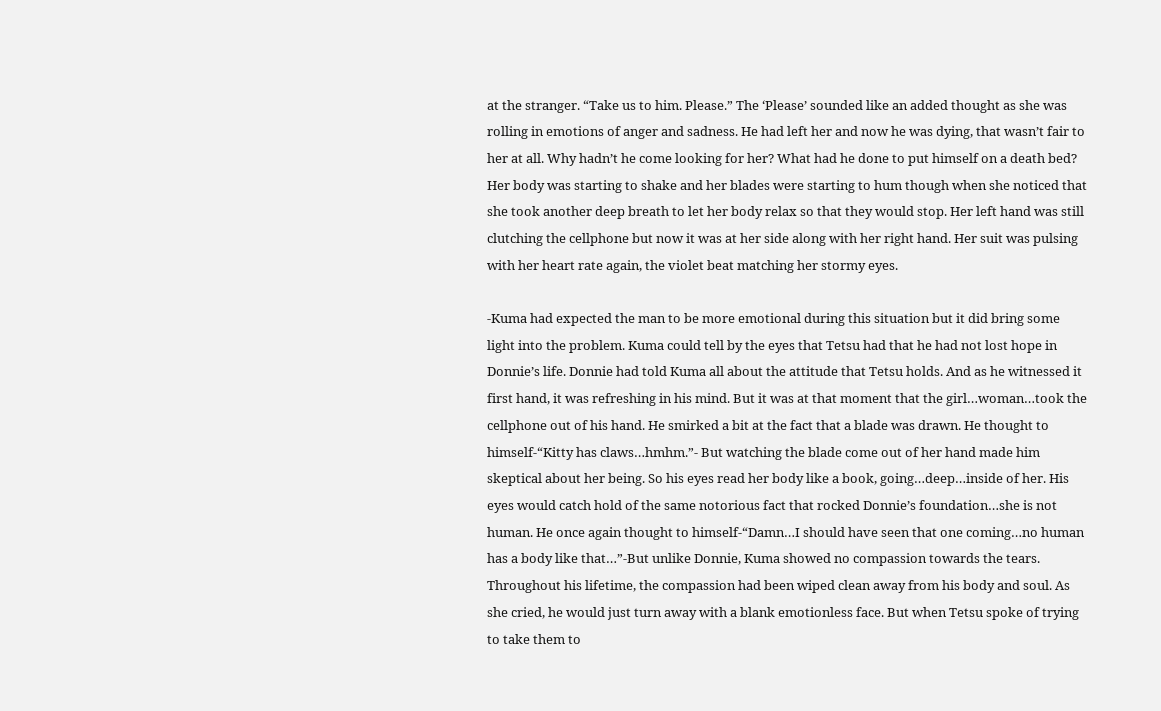at the stranger. “Take us to him. Please.” The ‘Please’ sounded like an added thought as she was rolling in emotions of anger and sadness. He had left her and now he was dying, that wasn’t fair to her at all. Why hadn’t he come looking for her? What had he done to put himself on a death bed? Her body was starting to shake and her blades were starting to hum though when she noticed that she took another deep breath to let her body relax so that they would stop. Her left hand was still clutching the cellphone but now it was at her side along with her right hand. Her suit was pulsing with her heart rate again, the violet beat matching her stormy eyes.

-Kuma had expected the man to be more emotional during this situation but it did bring some light into the problem. Kuma could tell by the eyes that Tetsu had that he had not lost hope in Donnie’s life. Donnie had told Kuma all about the attitude that Tetsu holds. And as he witnessed it first hand, it was refreshing in his mind. But it was at that moment that the girl…woman…took the cellphone out of his hand. He smirked a bit at the fact that a blade was drawn. He thought to himself-“Kitty has claws…hmhm.”- But watching the blade come out of her hand made him skeptical about her being. So his eyes read her body like a book, going…deep…inside of her. His eyes would catch hold of the same notorious fact that rocked Donnie’s foundation…she is not human. He once again thought to himself-“Damn…I should have seen that one coming…no human has a body like that…”-But unlike Donnie, Kuma showed no compassion towards the tears. Throughout his lifetime, the compassion had been wiped clean away from his body and soul. As she cried, he would just turn away with a blank emotionless face. But when Tetsu spoke of trying to take them to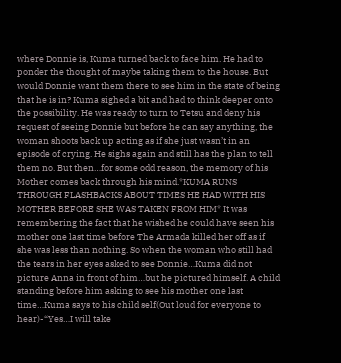where Donnie is, Kuma turned back to face him. He had to ponder the thought of maybe taking them to the house. But would Donnie want them there to see him in the state of being that he is in? Kuma sighed a bit and had to think deeper onto the possibility. He was ready to turn to Tetsu and deny his request of seeing Donnie but before he can say anything, the woman shoots back up acting as if she just wasn’t in an episode of crying. He sighs again and still has the plan to tell them no. But then…for some odd reason, the memory of his Mother comes back through his mind.*KUMA RUNS THROUGH FLASHBACKS ABOUT TIMES HE HAD WITH HIS MOTHER BEFORE SHE WAS TAKEN FROM HIM* It was remembering the fact that he wished he could have seen his mother one last time before The Armada killed her off as if she was less than nothing. So when the woman who still had the tears in her eyes asked to see Donnie…Kuma did not picture Anna in front of him…but he pictured himself. A child standing before him asking to see his mother one last time…Kuma says to his child self(Out loud for everyone to hear)-“Yes…I will take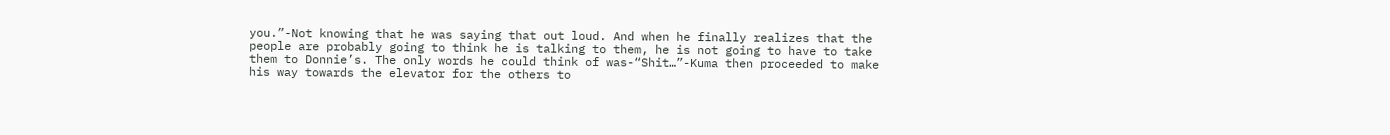you.”-Not knowing that he was saying that out loud. And when he finally realizes that the people are probably going to think he is talking to them, he is not going to have to take them to Donnie’s. The only words he could think of was-“Shit…”-Kuma then proceeded to make his way towards the elevator for the others to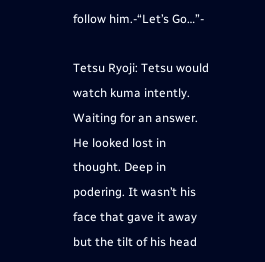follow him.-“Let’s Go…”-

Tetsu Ryoji: Tetsu would watch kuma intently. Waiting for an answer. He looked lost in thought. Deep in podering. It wasn’t his face that gave it away but the tilt of his head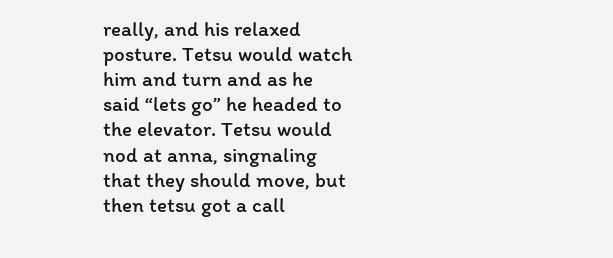really, and his relaxed posture. Tetsu would watch him and turn and as he said “lets go” he headed to the elevator. Tetsu would nod at anna, singnaling that they should move, but then tetsu got a call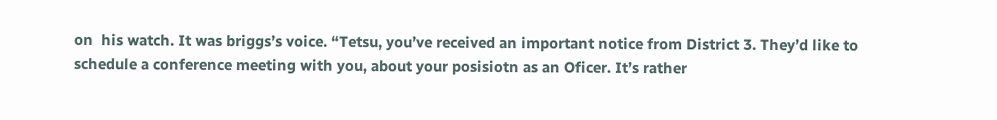on  his watch. It was briggs’s voice. “Tetsu, you’ve received an important notice from District 3. They’d like to schedule a conference meeting with you, about your posisiotn as an Oficer. It’s rather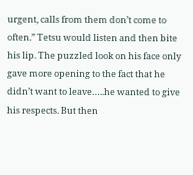urgent, calls from them don’t come to often.” Tetsu would listen and then bite his lip. The puzzled look on his face only gave more opening to the fact that he didn’t want to leave…..he wanted to give his respects. But then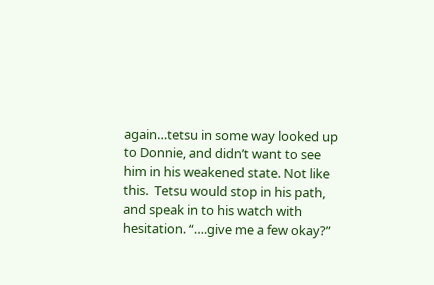again…tetsu in some way looked up to Donnie, and didn’t want to see him in his weakened state. Not like this.  Tetsu would stop in his path, and speak in to his watch with hesitation. “….give me a few okay?”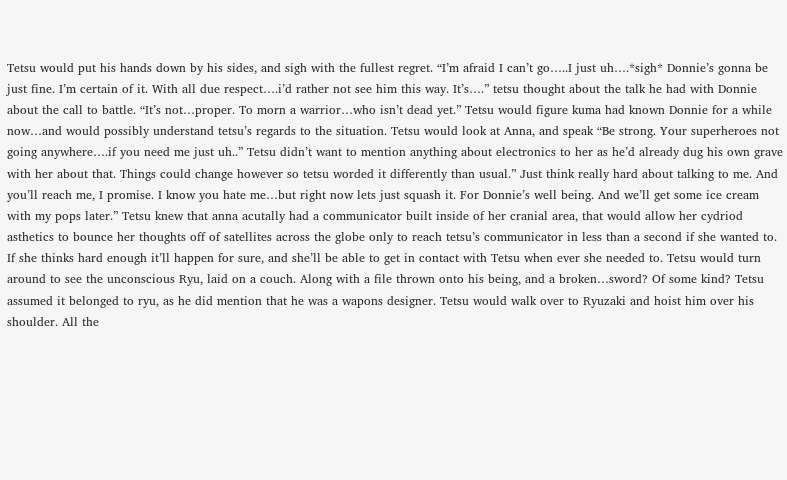Tetsu would put his hands down by his sides, and sigh with the fullest regret. “I’m afraid I can’t go…..I just uh….*sigh* Donnie’s gonna be just fine. I’m certain of it. With all due respect….i’d rather not see him this way. It’s….” tetsu thought about the talk he had with Donnie about the call to battle. “It’s not…proper. To morn a warrior…who isn’t dead yet.” Tetsu would figure kuma had known Donnie for a while now…and would possibly understand tetsu’s regards to the situation. Tetsu would look at Anna, and speak “Be strong. Your superheroes not going anywhere….if you need me just uh..” Tetsu didn’t want to mention anything about electronics to her as he’d already dug his own grave with her about that. Things could change however so tetsu worded it differently than usual.” Just think really hard about talking to me. And you’ll reach me, I promise. I know you hate me…but right now lets just squash it. For Donnie’s well being. And we’ll get some ice cream with my pops later.” Tetsu knew that anna acutally had a communicator built inside of her cranial area, that would allow her cydriod asthetics to bounce her thoughts off of satellites across the globe only to reach tetsu’s communicator in less than a second if she wanted to. If she thinks hard enough it’ll happen for sure, and she’ll be able to get in contact with Tetsu when ever she needed to. Tetsu would turn around to see the unconscious Ryu, laid on a couch. Along with a file thrown onto his being, and a broken…sword? Of some kind? Tetsu assumed it belonged to ryu, as he did mention that he was a wapons designer. Tetsu would walk over to Ryuzaki and hoist him over his shoulder. All the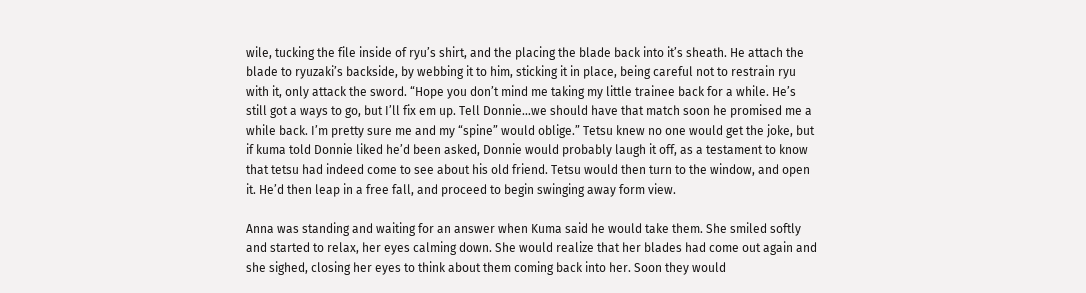wile, tucking the file inside of ryu’s shirt, and the placing the blade back into it’s sheath. He attach the blade to ryuzaki’s backside, by webbing it to him, sticking it in place, being careful not to restrain ryu with it, only attack the sword. “Hope you don’t mind me taking my little trainee back for a while. He’s still got a ways to go, but I’ll fix em up. Tell Donnie…we should have that match soon he promised me a while back. I’m pretty sure me and my “spine” would oblige.” Tetsu knew no one would get the joke, but if kuma told Donnie liked he’d been asked, Donnie would probably laugh it off, as a testament to know that tetsu had indeed come to see about his old friend. Tetsu would then turn to the window, and open it. He’d then leap in a free fall, and proceed to begin swinging away form view.

Anna was standing and waiting for an answer when Kuma said he would take them. She smiled softly and started to relax, her eyes calming down. She would realize that her blades had come out again and she sighed, closing her eyes to think about them coming back into her. Soon they would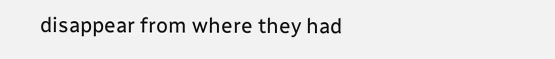disappear from where they had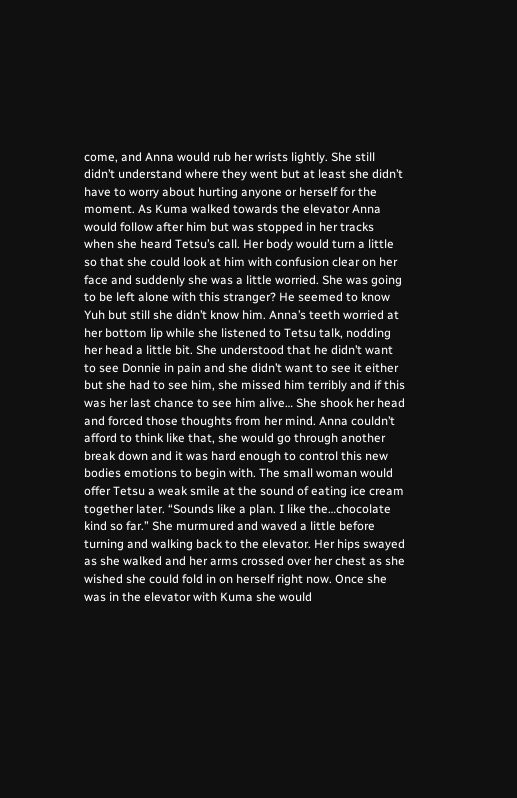come, and Anna would rub her wrists lightly. She still didn’t understand where they went but at least she didn’t have to worry about hurting anyone or herself for the moment. As Kuma walked towards the elevator Anna would follow after him but was stopped in her tracks when she heard Tetsu’s call. Her body would turn a little so that she could look at him with confusion clear on her face and suddenly she was a little worried. She was going to be left alone with this stranger? He seemed to know Yuh but still she didn’t know him. Anna’s teeth worried at her bottom lip while she listened to Tetsu talk, nodding her head a little bit. She understood that he didn’t want to see Donnie in pain and she didn’t want to see it either but she had to see him, she missed him terribly and if this was her last chance to see him alive… She shook her head and forced those thoughts from her mind. Anna couldn’t afford to think like that, she would go through another break down and it was hard enough to control this new bodies emotions to begin with. The small woman would offer Tetsu a weak smile at the sound of eating ice cream together later. “Sounds like a plan. I like the…chocolate kind so far.” She murmured and waved a little before turning and walking back to the elevator. Her hips swayed as she walked and her arms crossed over her chest as she wished she could fold in on herself right now. Once she was in the elevator with Kuma she would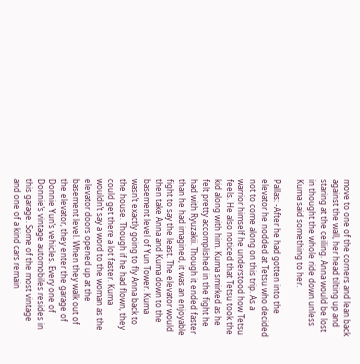move to one of the corners and lean back against the wall, her head tilting up and staring at the ceiling. Anna would be lost in thought the whole ride down unless Kuma said something to her.

Pallas: -After he had gotten into the elevator he nodded at Tetsu who decided not to come along on this trip. As a warrior himself he understood how Tetsu feels. He also noticed that Tetsu took the kid along with him. Kuma smirked as he felt pretty accomplished in the fight he had with Ryuzakii. Though it ended faster than he had imagined, it was an enjoyable fight to say the least. The elevator would then take Anna and Kuma down to the basement level of Yun Tower. Kuma wasn’t exactly going to fly Anna back to the house. Though if he had flown, they could get there a lot faster. Kuma wouldn’t say a word to the woman as the elevator doors opened up at the basement level. When they walk out of the elevator, they enter the garage of Donnie Yun’s vehicles. Every one of Donnie’s vintage automobiles resides in this garage. Some of the most vintage and one of a kind cars remain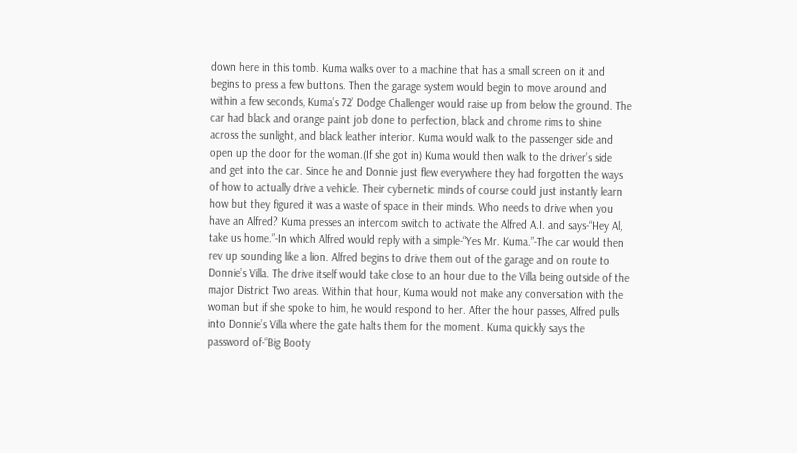down here in this tomb. Kuma walks over to a machine that has a small screen on it and begins to press a few buttons. Then the garage system would begin to move around and within a few seconds, Kuma’s 72’ Dodge Challenger would raise up from below the ground. The car had black and orange paint job done to perfection, black and chrome rims to shine across the sunlight, and black leather interior. Kuma would walk to the passenger side and open up the door for the woman.(If she got in) Kuma would then walk to the driver’s side and get into the car. Since he and Donnie just flew everywhere they had forgotten the ways of how to actually drive a vehicle. Their cybernetic minds of course could just instantly learn how but they figured it was a waste of space in their minds. Who needs to drive when you have an Alfred? Kuma presses an intercom switch to activate the Alfred A.I. and says-“Hey Al, take us home.”-In which Alfred would reply with a simple-“Yes Mr. Kuma.”-The car would then rev up sounding like a lion. Alfred begins to drive them out of the garage and on route to Donnie’s Villa. The drive itself would take close to an hour due to the Villa being outside of the major District Two areas. Within that hour, Kuma would not make any conversation with the woman but if she spoke to him, he would respond to her. After the hour passes, Alfred pulls into Donnie’s Villa where the gate halts them for the moment. Kuma quickly says the password of-“Big Booty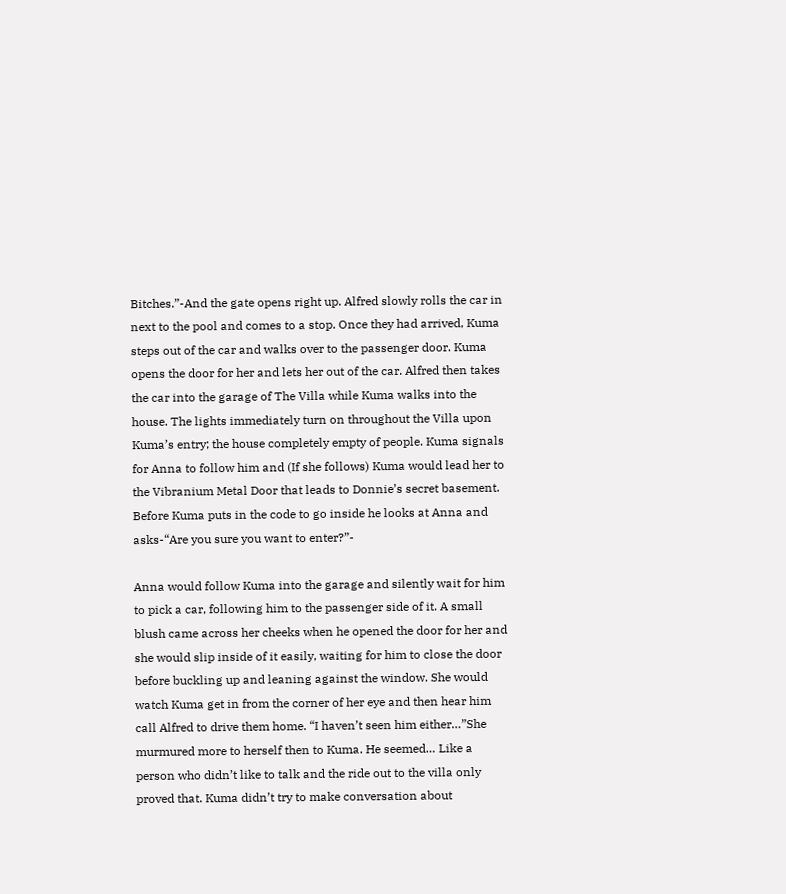Bitches.”-And the gate opens right up. Alfred slowly rolls the car in next to the pool and comes to a stop. Once they had arrived, Kuma steps out of the car and walks over to the passenger door. Kuma opens the door for her and lets her out of the car. Alfred then takes the car into the garage of The Villa while Kuma walks into the house. The lights immediately turn on throughout the Villa upon Kuma’s entry; the house completely empty of people. Kuma signals for Anna to follow him and (If she follows) Kuma would lead her to the Vibranium Metal Door that leads to Donnie’s secret basement. Before Kuma puts in the code to go inside he looks at Anna and asks-“Are you sure you want to enter?”-

Anna would follow Kuma into the garage and silently wait for him to pick a car, following him to the passenger side of it. A small blush came across her cheeks when he opened the door for her and she would slip inside of it easily, waiting for him to close the door before buckling up and leaning against the window. She would watch Kuma get in from the corner of her eye and then hear him call Alfred to drive them home. “I haven’t seen him either…”She murmured more to herself then to Kuma. He seemed… Like a person who didn’t like to talk and the ride out to the villa only proved that. Kuma didn’t try to make conversation about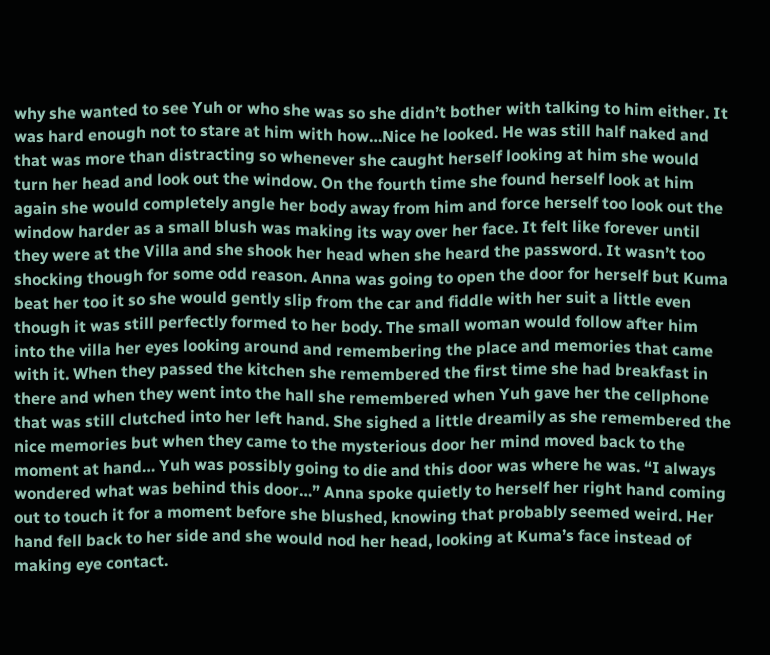why she wanted to see Yuh or who she was so she didn’t bother with talking to him either. It was hard enough not to stare at him with how…Nice he looked. He was still half naked and that was more than distracting so whenever she caught herself looking at him she would turn her head and look out the window. On the fourth time she found herself look at him again she would completely angle her body away from him and force herself too look out the window harder as a small blush was making its way over her face. It felt like forever until they were at the Villa and she shook her head when she heard the password. It wasn’t too shocking though for some odd reason. Anna was going to open the door for herself but Kuma beat her too it so she would gently slip from the car and fiddle with her suit a little even though it was still perfectly formed to her body. The small woman would follow after him into the villa her eyes looking around and remembering the place and memories that came with it. When they passed the kitchen she remembered the first time she had breakfast in there and when they went into the hall she remembered when Yuh gave her the cellphone that was still clutched into her left hand. She sighed a little dreamily as she remembered the nice memories but when they came to the mysterious door her mind moved back to the moment at hand… Yuh was possibly going to die and this door was where he was. “I always wondered what was behind this door…” Anna spoke quietly to herself her right hand coming out to touch it for a moment before she blushed, knowing that probably seemed weird. Her hand fell back to her side and she would nod her head, looking at Kuma’s face instead of making eye contact.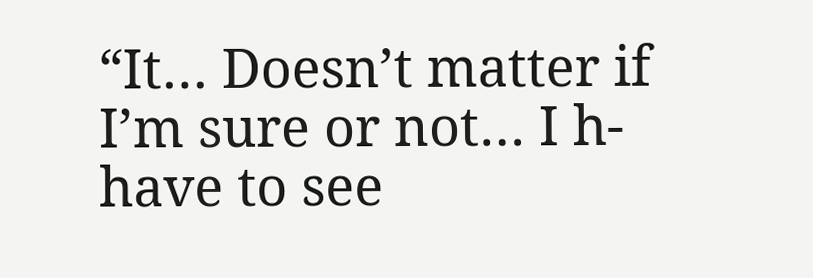“It… Doesn’t matter if I’m sure or not… I h-have to see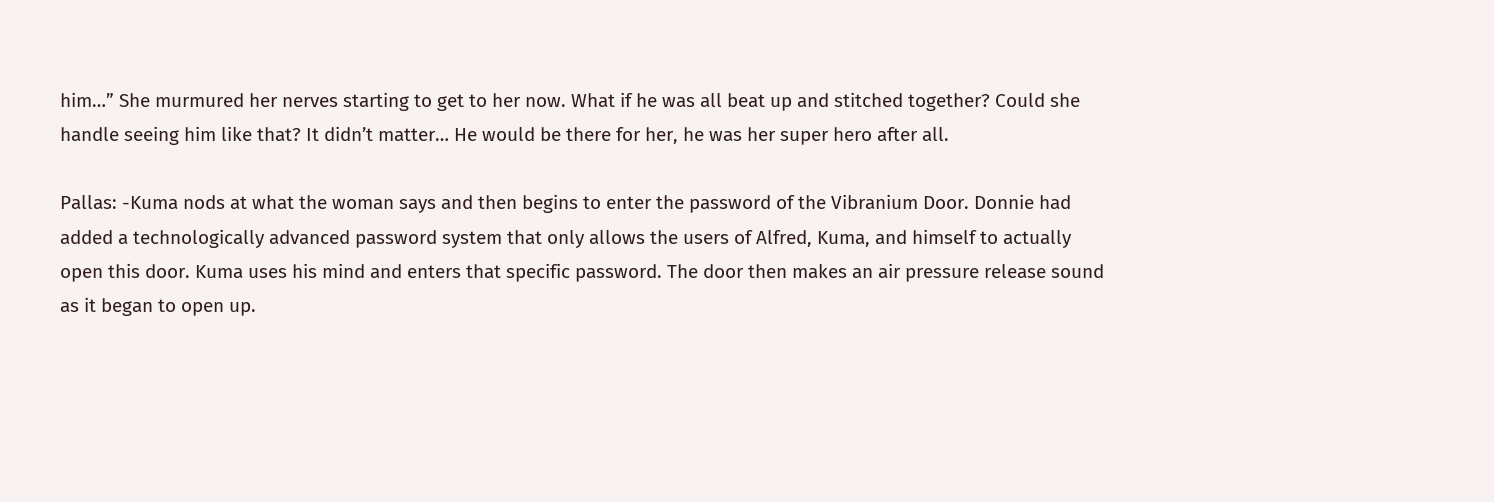him…” She murmured her nerves starting to get to her now. What if he was all beat up and stitched together? Could she handle seeing him like that? It didn’t matter… He would be there for her, he was her super hero after all.

Pallas: -Kuma nods at what the woman says and then begins to enter the password of the Vibranium Door. Donnie had added a technologically advanced password system that only allows the users of Alfred, Kuma, and himself to actually open this door. Kuma uses his mind and enters that specific password. The door then makes an air pressure release sound as it began to open up.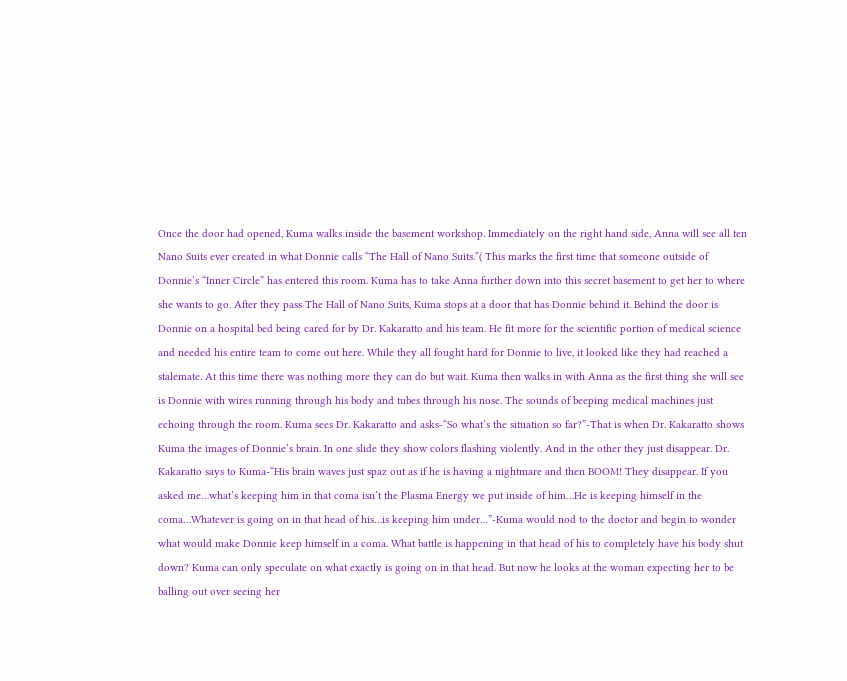Once the door had opened, Kuma walks inside the basement workshop. Immediately on the right hand side, Anna will see all ten Nano Suits ever created in what Donnie calls “The Hall of Nano Suits.”( This marks the first time that someone outside of Donnie’s “Inner Circle” has entered this room. Kuma has to take Anna further down into this secret basement to get her to where she wants to go. After they pass The Hall of Nano Suits, Kuma stops at a door that has Donnie behind it. Behind the door is Donnie on a hospital bed being cared for by Dr. Kakaratto and his team. He fit more for the scientific portion of medical science and needed his entire team to come out here. While they all fought hard for Donnie to live, it looked like they had reached a stalemate. At this time there was nothing more they can do but wait. Kuma then walks in with Anna as the first thing she will see is Donnie with wires running through his body and tubes through his nose. The sounds of beeping medical machines just echoing through the room. Kuma sees Dr. Kakaratto and asks-“So what’s the situation so far?”-That is when Dr. Kakaratto shows Kuma the images of Donnie’s brain. In one slide they show colors flashing violently. And in the other they just disappear. Dr. Kakaratto says to Kuma-“His brain waves just spaz out as if he is having a nightmare and then BOOM! They disappear. If you asked me…what’s keeping him in that coma isn’t the Plasma Energy we put inside of him…He is keeping himself in the coma…Whatever is going on in that head of his…is keeping him under…”-Kuma would nod to the doctor and begin to wonder what would make Donnie keep himself in a coma. What battle is happening in that head of his to completely have his body shut down? Kuma can only speculate on what exactly is going on in that head. But now he looks at the woman expecting her to be balling out over seeing her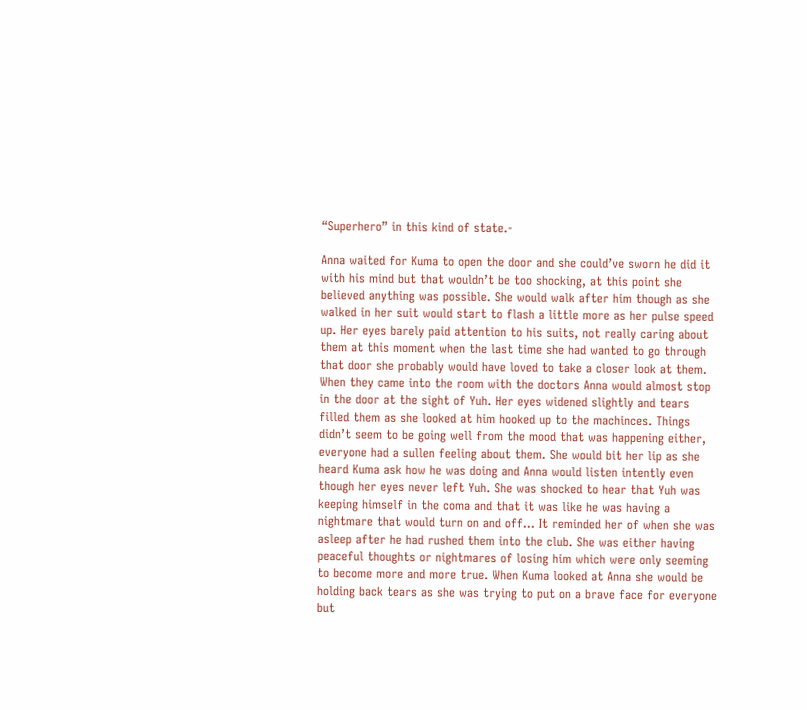“Superhero” in this kind of state.-

Anna waited for Kuma to open the door and she could’ve sworn he did it with his mind but that wouldn’t be too shocking, at this point she believed anything was possible. She would walk after him though as she walked in her suit would start to flash a little more as her pulse speed up. Her eyes barely paid attention to his suits, not really caring about them at this moment when the last time she had wanted to go through that door she probably would have loved to take a closer look at them. When they came into the room with the doctors Anna would almost stop in the door at the sight of Yuh. Her eyes widened slightly and tears filled them as she looked at him hooked up to the machinces. Things didn’t seem to be going well from the mood that was happening either, everyone had a sullen feeling about them. She would bit her lip as she heard Kuma ask how he was doing and Anna would listen intently even though her eyes never left Yuh. She was shocked to hear that Yuh was keeping himself in the coma and that it was like he was having a nightmare that would turn on and off… It reminded her of when she was asleep after he had rushed them into the club. She was either having peaceful thoughts or nightmares of losing him which were only seeming to become more and more true. When Kuma looked at Anna she would be holding back tears as she was trying to put on a brave face for everyone but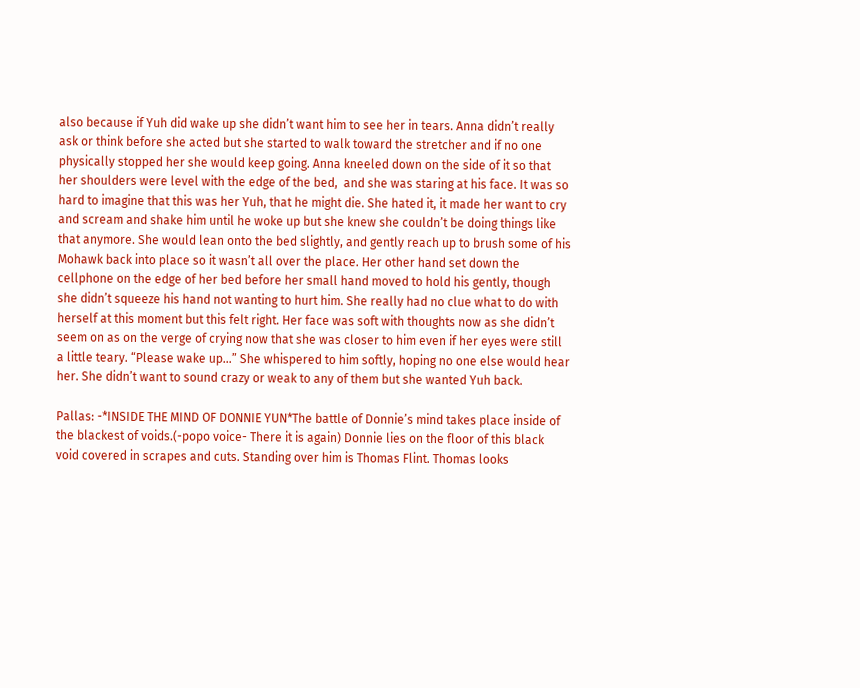also because if Yuh did wake up she didn’t want him to see her in tears. Anna didn’t really ask or think before she acted but she started to walk toward the stretcher and if no one  physically stopped her she would keep going. Anna kneeled down on the side of it so that her shoulders were level with the edge of the bed,  and she was staring at his face. It was so hard to imagine that this was her Yuh, that he might die. She hated it, it made her want to cry and scream and shake him until he woke up but she knew she couldn’t be doing things like that anymore. She would lean onto the bed slightly, and gently reach up to brush some of his Mohawk back into place so it wasn’t all over the place. Her other hand set down the cellphone on the edge of her bed before her small hand moved to hold his gently, though she didn’t squeeze his hand not wanting to hurt him. She really had no clue what to do with herself at this moment but this felt right. Her face was soft with thoughts now as she didn’t seem on as on the verge of crying now that she was closer to him even if her eyes were still a little teary. “Please wake up…” She whispered to him softly, hoping no one else would hear her. She didn’t want to sound crazy or weak to any of them but she wanted Yuh back.

Pallas: -*INSIDE THE MIND OF DONNIE YUN*The battle of Donnie’s mind takes place inside of the blackest of voids.(-popo voice- There it is again) Donnie lies on the floor of this black void covered in scrapes and cuts. Standing over him is Thomas Flint. Thomas looks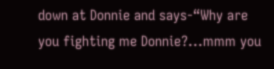down at Donnie and says-“Why are you fighting me Donnie?...mmm you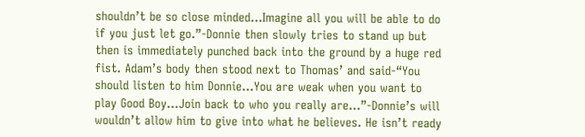shouldn’t be so close minded…Imagine all you will be able to do if you just let go.”-Donnie then slowly tries to stand up but then is immediately punched back into the ground by a huge red fist. Adam’s body then stood next to Thomas’ and said-“You should listen to him Donnie…You are weak when you want to play Good Boy…Join back to who you really are…”-Donnie’s will wouldn’t allow him to give into what he believes. He isn’t ready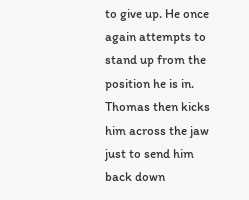to give up. He once again attempts to stand up from the position he is in. Thomas then kicks him across the jaw just to send him back down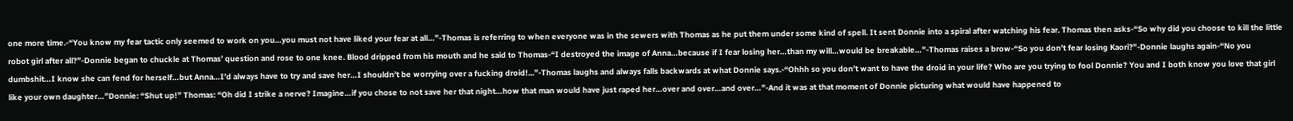one more time.-“You know my fear tactic only seemed to work on you…you must not have liked your fear at all…”-Thomas is referring to when everyone was in the sewers with Thomas as he put them under some kind of spell. It sent Donnie into a spiral after watching his fear. Thomas then asks-“So why did you choose to kill the little robot girl after all?”-Donnie began to chuckle at Thomas’ question and rose to one knee. Blood dripped from his mouth and he said to Thomas-“I destroyed the image of Anna…because if I fear losing her…than my will…would be breakable…”-Thomas raises a brow-“So you don’t fear losing Kaori?”-Donnie laughs again-“No you dumbshit…I know she can fend for herself…but Anna…I’d always have to try and save her…I shouldn’t be worrying over a fucking droid!...”-Thomas laughs and always falls backwards at what Donnie says.-“Ohhh so you don’t want to have the droid in your life? Who are you trying to fool Donnie? You and I both know you love that girl like your own daughter…”Donnie: “Shut up!” Thomas: “Oh did I strike a nerve? Imagine…if you chose to not save her that night…how that man would have just raped her…over and over…and over…”-And it was at that moment of Donnie picturing what would have happened to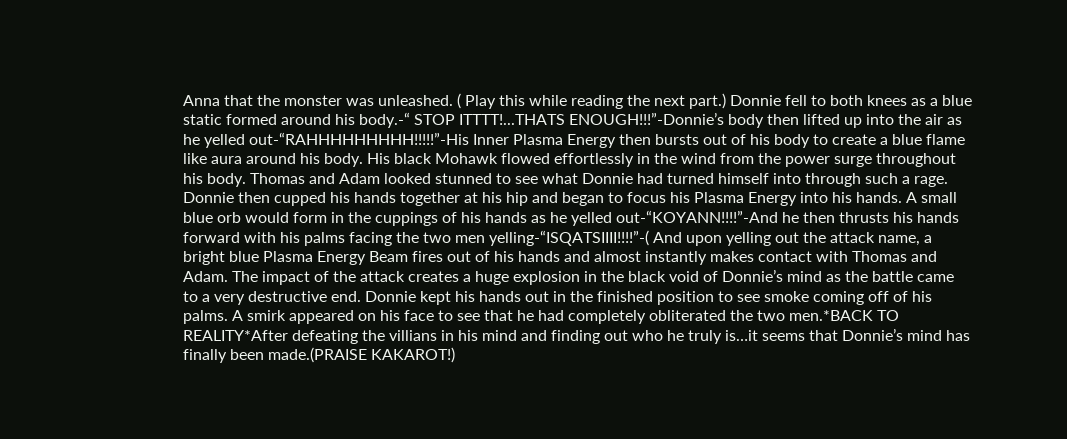Anna that the monster was unleashed. ( Play this while reading the next part.) Donnie fell to both knees as a blue static formed around his body.-“ STOP ITTTT!...THATS ENOUGH!!!”-Donnie’s body then lifted up into the air as he yelled out-“RAHHHHHHHHH!!!!!”-His Inner Plasma Energy then bursts out of his body to create a blue flame like aura around his body. His black Mohawk flowed effortlessly in the wind from the power surge throughout his body. Thomas and Adam looked stunned to see what Donnie had turned himself into through such a rage. Donnie then cupped his hands together at his hip and began to focus his Plasma Energy into his hands. A small blue orb would form in the cuppings of his hands as he yelled out-“KOYANN!!!!”-And he then thrusts his hands forward with his palms facing the two men yelling-“ISQATSIIII!!!!”-( And upon yelling out the attack name, a bright blue Plasma Energy Beam fires out of his hands and almost instantly makes contact with Thomas and Adam. The impact of the attack creates a huge explosion in the black void of Donnie’s mind as the battle came to a very destructive end. Donnie kept his hands out in the finished position to see smoke coming off of his palms. A smirk appeared on his face to see that he had completely obliterated the two men.*BACK TO REALITY*After defeating the villians in his mind and finding out who he truly is…it seems that Donnie’s mind has finally been made.(PRAISE KAKAROT!)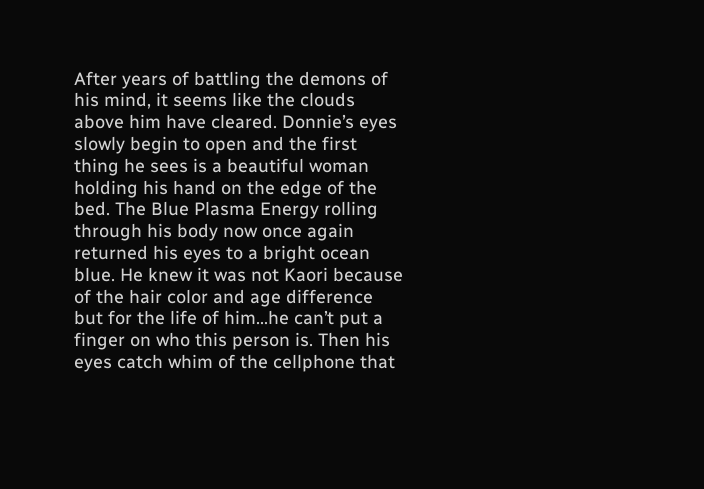After years of battling the demons of his mind, it seems like the clouds above him have cleared. Donnie’s eyes slowly begin to open and the first thing he sees is a beautiful woman holding his hand on the edge of the bed. The Blue Plasma Energy rolling through his body now once again returned his eyes to a bright ocean blue. He knew it was not Kaori because of the hair color and age difference but for the life of him…he can’t put a finger on who this person is. Then his eyes catch whim of the cellphone that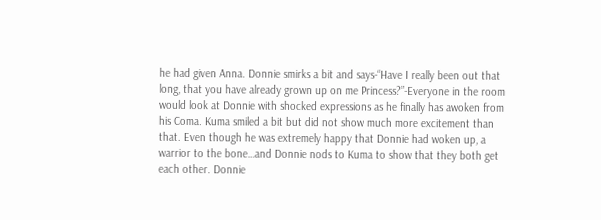he had given Anna. Donnie smirks a bit and says-“Have I really been out that long, that you have already grown up on me Princess?”-Everyone in the room would look at Donnie with shocked expressions as he finally has awoken from his Coma. Kuma smiled a bit but did not show much more excitement than that. Even though he was extremely happy that Donnie had woken up, a warrior to the bone…and Donnie nods to Kuma to show that they both get each other. Donnie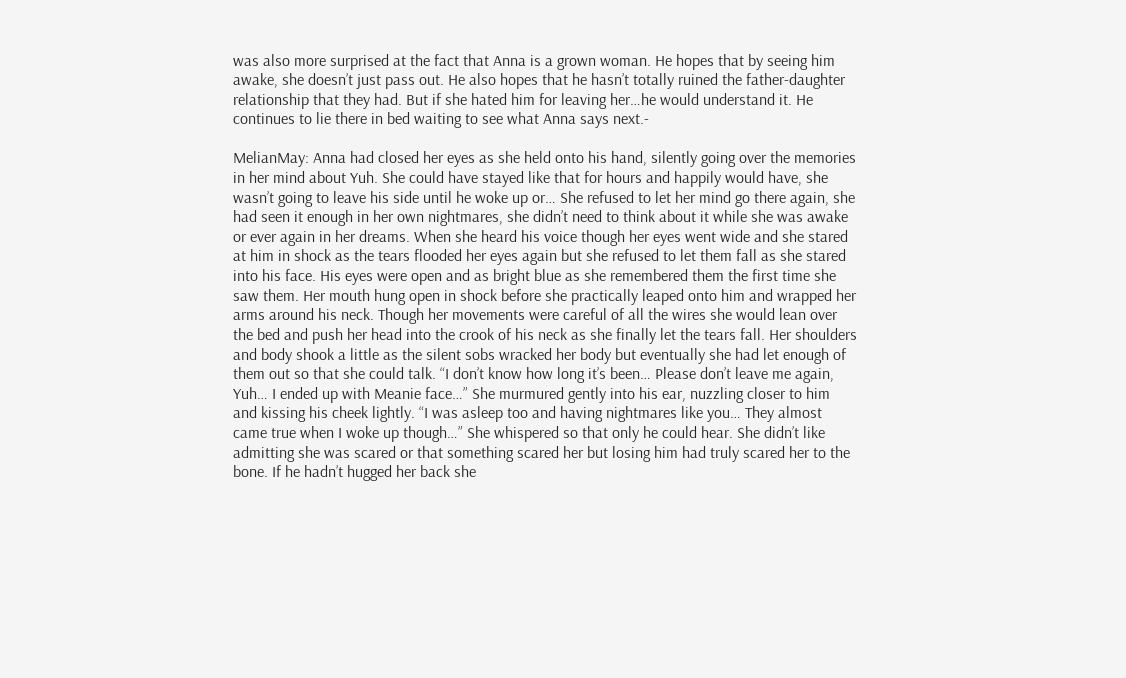was also more surprised at the fact that Anna is a grown woman. He hopes that by seeing him awake, she doesn’t just pass out. He also hopes that he hasn’t totally ruined the father-daughter relationship that they had. But if she hated him for leaving her…he would understand it. He continues to lie there in bed waiting to see what Anna says next.-

MelianMay: Anna had closed her eyes as she held onto his hand, silently going over the memories in her mind about Yuh. She could have stayed like that for hours and happily would have, she wasn’t going to leave his side until he woke up or… She refused to let her mind go there again, she had seen it enough in her own nightmares, she didn’t need to think about it while she was awake or ever again in her dreams. When she heard his voice though her eyes went wide and she stared at him in shock as the tears flooded her eyes again but she refused to let them fall as she stared into his face. His eyes were open and as bright blue as she remembered them the first time she saw them. Her mouth hung open in shock before she practically leaped onto him and wrapped her arms around his neck. Though her movements were careful of all the wires she would lean over the bed and push her head into the crook of his neck as she finally let the tears fall. Her shoulders and body shook a little as the silent sobs wracked her body but eventually she had let enough of them out so that she could talk. “I don’t know how long it’s been… Please don’t leave me again, Yuh… I ended up with Meanie face…” She murmured gently into his ear, nuzzling closer to him and kissing his cheek lightly. “I was asleep too and having nightmares like you… They almost came true when I woke up though…” She whispered so that only he could hear. She didn’t like admitting she was scared or that something scared her but losing him had truly scared her to the bone. If he hadn’t hugged her back she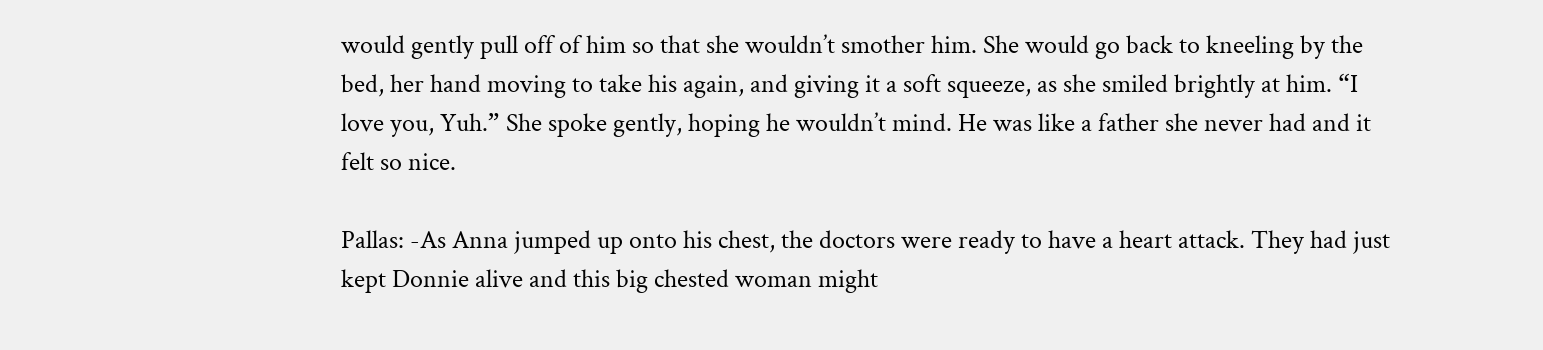would gently pull off of him so that she wouldn’t smother him. She would go back to kneeling by the bed, her hand moving to take his again, and giving it a soft squeeze, as she smiled brightly at him. “I love you, Yuh.” She spoke gently, hoping he wouldn’t mind. He was like a father she never had and it felt so nice.

Pallas: -As Anna jumped up onto his chest, the doctors were ready to have a heart attack. They had just kept Donnie alive and this big chested woman might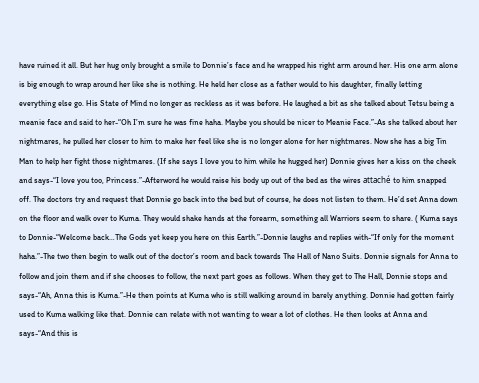have ruined it all. But her hug only brought a smile to Donnie’s face and he wrapped his right arm around her. His one arm alone is big enough to wrap around her like she is nothing. He held her close as a father would to his daughter, finally letting everything else go. His State of Mind no longer as reckless as it was before. He laughed a bit as she talked about Tetsu being a meanie face and said to her-“Oh I’m sure he was fine haha. Maybe you should be nicer to Meanie Face.”-As she talked about her nightmares, he pulled her closer to him to make her feel like she is no longer alone for her nightmares. Now she has a big Tin Man to help her fight those nightmares. (If she says I love you to him while he hugged her) Donnie gives her a kiss on the cheek and says-“I love you too, Princess.”-Afterword he would raise his body up out of the bed as the wires attaché to him snapped off. The doctors try and request that Donnie go back into the bed but of course, he does not listen to them. He’d set Anna down on the floor and walk over to Kuma. They would shake hands at the forearm, something all Warriors seem to share. ( Kuma says to Donnie-“Welcome back…The Gods yet keep you here on this Earth.”-Donnie laughs and replies with-“If only for the moment haha.”-The two then begin to walk out of the doctor’s room and back towards The Hall of Nano Suits. Donnie signals for Anna to follow and join them and if she chooses to follow, the next part goes as follows. When they get to The Hall, Donnie stops and says-“Ah, Anna this is Kuma.”-He then points at Kuma who is still walking around in barely anything. Donnie had gotten fairly used to Kuma walking like that. Donnie can relate with not wanting to wear a lot of clothes. He then looks at Anna and says-“And this is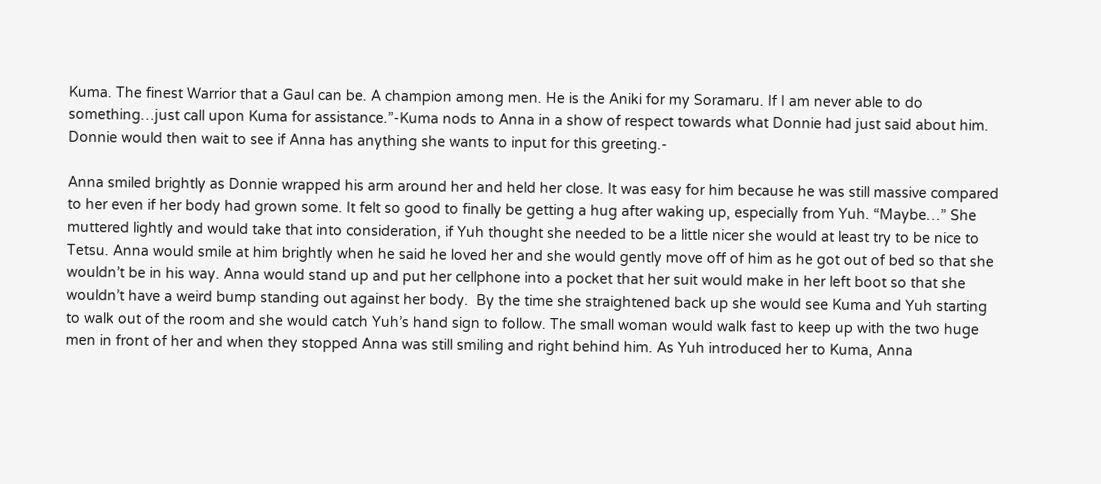Kuma. The finest Warrior that a Gaul can be. A champion among men. He is the Aniki for my Soramaru. If I am never able to do something…just call upon Kuma for assistance.”-Kuma nods to Anna in a show of respect towards what Donnie had just said about him. Donnie would then wait to see if Anna has anything she wants to input for this greeting.-

Anna smiled brightly as Donnie wrapped his arm around her and held her close. It was easy for him because he was still massive compared to her even if her body had grown some. It felt so good to finally be getting a hug after waking up, especially from Yuh. “Maybe…” She muttered lightly and would take that into consideration, if Yuh thought she needed to be a little nicer she would at least try to be nice to Tetsu. Anna would smile at him brightly when he said he loved her and she would gently move off of him as he got out of bed so that she wouldn’t be in his way. Anna would stand up and put her cellphone into a pocket that her suit would make in her left boot so that she wouldn’t have a weird bump standing out against her body.  By the time she straightened back up she would see Kuma and Yuh starting to walk out of the room and she would catch Yuh’s hand sign to follow. The small woman would walk fast to keep up with the two huge men in front of her and when they stopped Anna was still smiling and right behind him. As Yuh introduced her to Kuma, Anna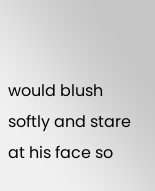would blush softly and stare at his face so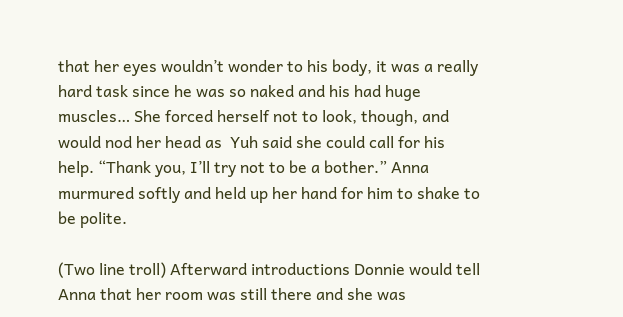that her eyes wouldn’t wonder to his body, it was a really hard task since he was so naked and his had huge muscles… She forced herself not to look, though, and would nod her head as  Yuh said she could call for his help. “Thank you, I’ll try not to be a bother.” Anna murmured softly and held up her hand for him to shake to be polite.

(Two line troll) Afterward introductions Donnie would tell Anna that her room was still there and she was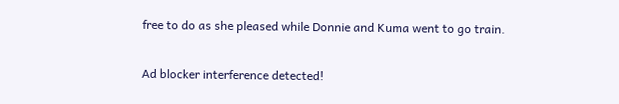free to do as she pleased while Donnie and Kuma went to go train.

Ad blocker interference detected!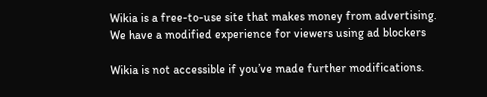Wikia is a free-to-use site that makes money from advertising. We have a modified experience for viewers using ad blockers

Wikia is not accessible if you’ve made further modifications.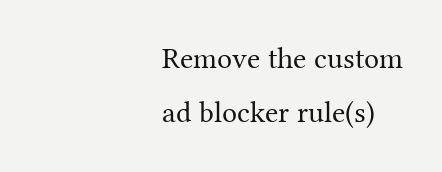Remove the custom ad blocker rule(s)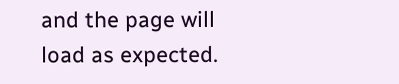and the page will load as expected.